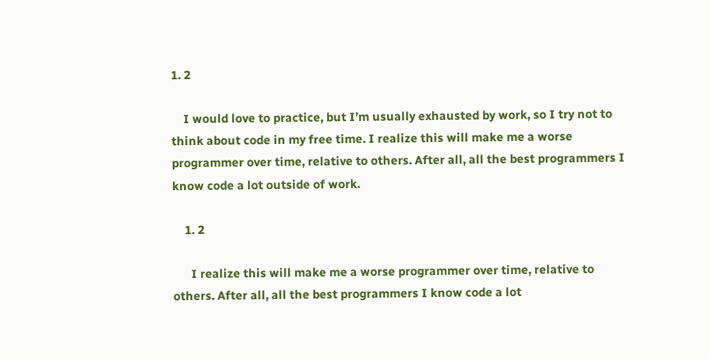1. 2

    I would love to practice, but I’m usually exhausted by work, so I try not to think about code in my free time. I realize this will make me a worse programmer over time, relative to others. After all, all the best programmers I know code a lot outside of work.

    1. 2

      I realize this will make me a worse programmer over time, relative to others. After all, all the best programmers I know code a lot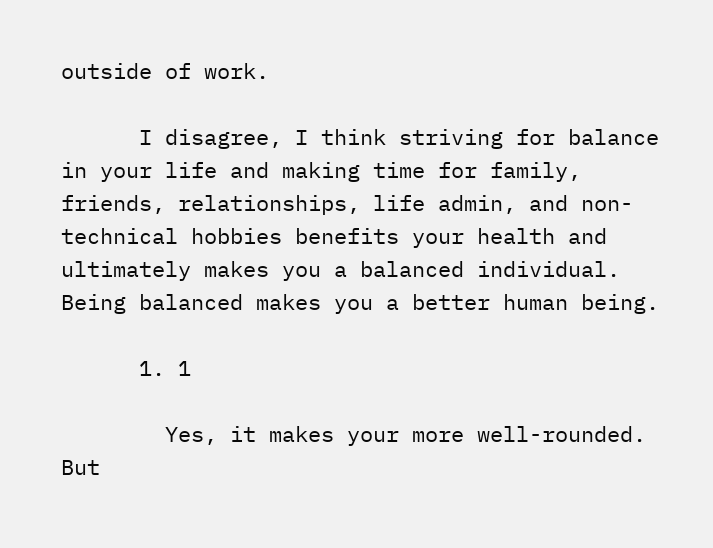outside of work.

      I disagree, I think striving for balance in your life and making time for family, friends, relationships, life admin, and non-technical hobbies benefits your health and ultimately makes you a balanced individual. Being balanced makes you a better human being.

      1. 1

        Yes, it makes your more well-rounded. But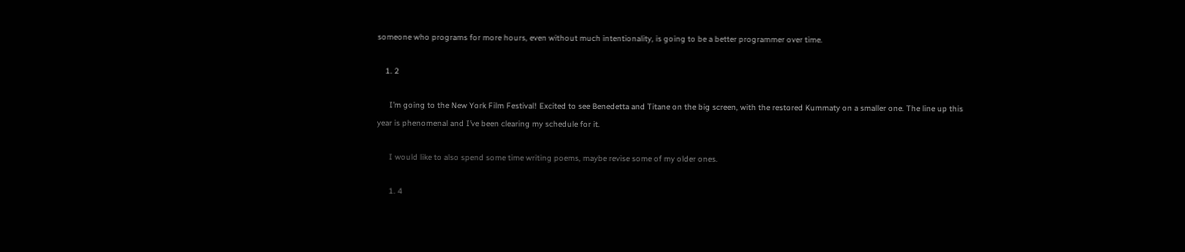someone who programs for more hours, even without much intentionality, is going to be a better programmer over time.

    1. 2

      I’m going to the New York Film Festival! Excited to see Benedetta and Titane on the big screen, with the restored Kummaty on a smaller one. The line up this year is phenomenal and I’ve been clearing my schedule for it.

      I would like to also spend some time writing poems, maybe revise some of my older ones.

      1. 4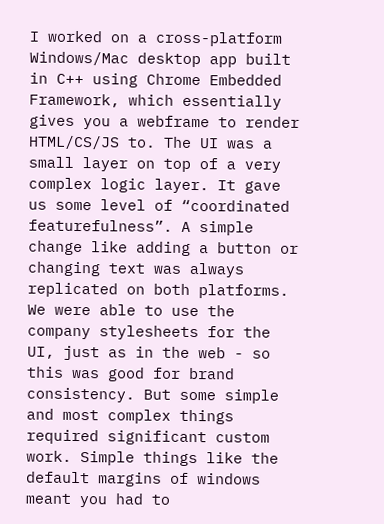I worked on a cross-platform Windows/Mac desktop app built in C++ using Chrome Embedded Framework, which essentially gives you a webframe to render HTML/CS/JS to. The UI was a small layer on top of a very complex logic layer. It gave us some level of “coordinated featurefulness”. A simple change like adding a button or changing text was always replicated on both platforms. We were able to use the company stylesheets for the UI, just as in the web - so this was good for brand consistency. But some simple and most complex things required significant custom work. Simple things like the default margins of windows meant you had to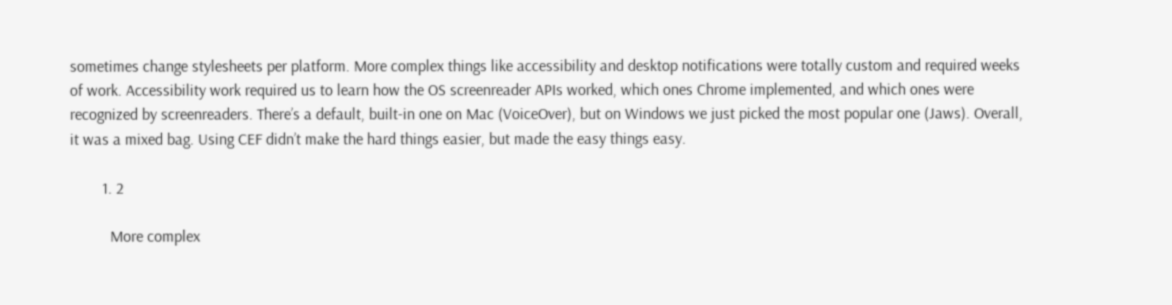sometimes change stylesheets per platform. More complex things like accessibility and desktop notifications were totally custom and required weeks of work. Accessibility work required us to learn how the OS screenreader APIs worked, which ones Chrome implemented, and which ones were recognized by screenreaders. There’s a default, built-in one on Mac (VoiceOver), but on Windows we just picked the most popular one (Jaws). Overall, it was a mixed bag. Using CEF didn’t make the hard things easier, but made the easy things easy.

        1. 2

          More complex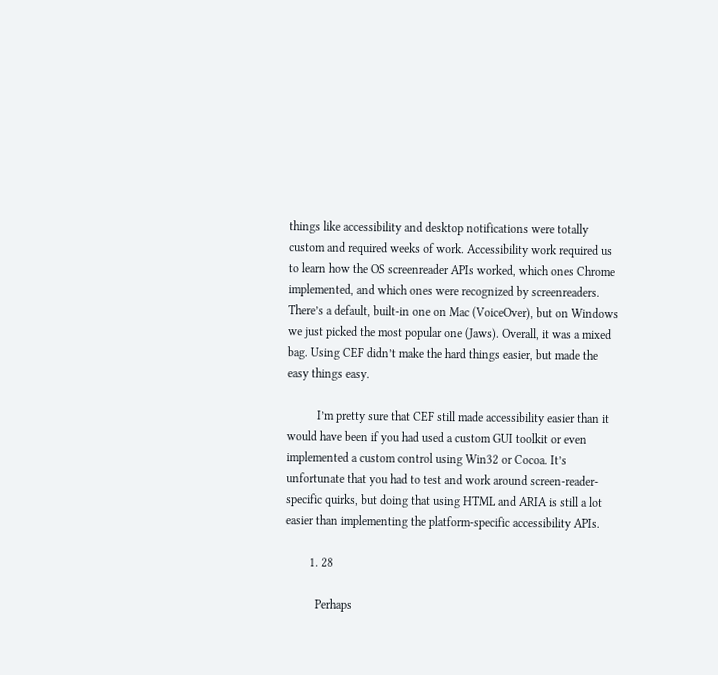things like accessibility and desktop notifications were totally custom and required weeks of work. Accessibility work required us to learn how the OS screenreader APIs worked, which ones Chrome implemented, and which ones were recognized by screenreaders. There’s a default, built-in one on Mac (VoiceOver), but on Windows we just picked the most popular one (Jaws). Overall, it was a mixed bag. Using CEF didn’t make the hard things easier, but made the easy things easy.

          I’m pretty sure that CEF still made accessibility easier than it would have been if you had used a custom GUI toolkit or even implemented a custom control using Win32 or Cocoa. It’s unfortunate that you had to test and work around screen-reader-specific quirks, but doing that using HTML and ARIA is still a lot easier than implementing the platform-specific accessibility APIs.

        1. 28

          Perhaps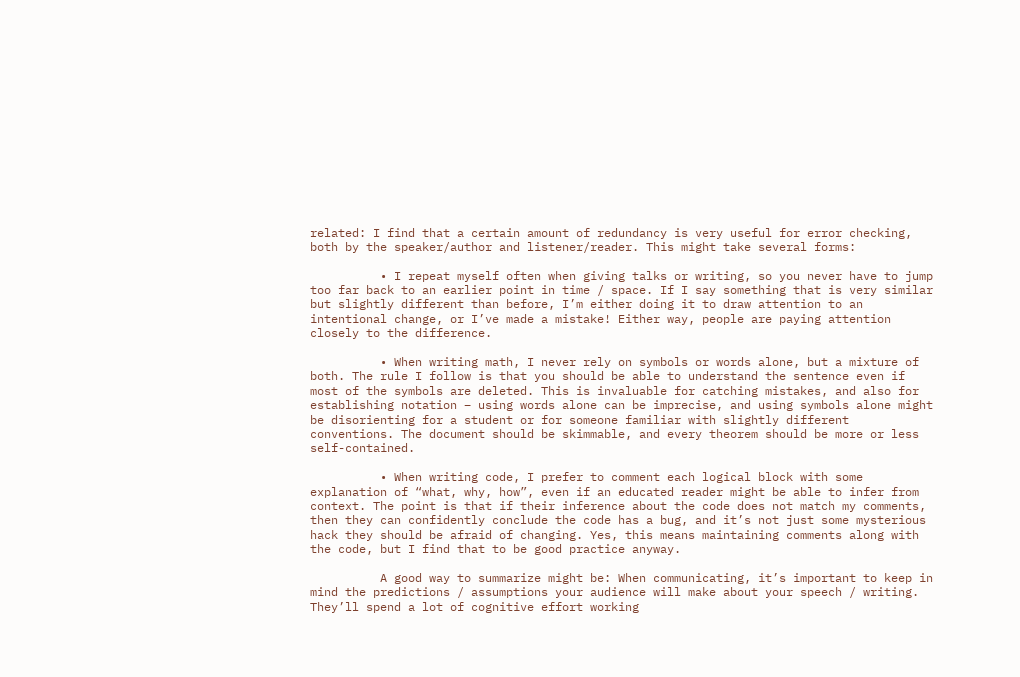related: I find that a certain amount of redundancy is very useful for error checking, both by the speaker/author and listener/reader. This might take several forms:

          • I repeat myself often when giving talks or writing, so you never have to jump too far back to an earlier point in time / space. If I say something that is very similar but slightly different than before, I’m either doing it to draw attention to an intentional change, or I’ve made a mistake! Either way, people are paying attention closely to the difference.

          • When writing math, I never rely on symbols or words alone, but a mixture of both. The rule I follow is that you should be able to understand the sentence even if most of the symbols are deleted. This is invaluable for catching mistakes, and also for establishing notation – using words alone can be imprecise, and using symbols alone might be disorienting for a student or for someone familiar with slightly different conventions. The document should be skimmable, and every theorem should be more or less self-contained.

          • When writing code, I prefer to comment each logical block with some explanation of “what, why, how”, even if an educated reader might be able to infer from context. The point is that if their inference about the code does not match my comments, then they can confidently conclude the code has a bug, and it’s not just some mysterious hack they should be afraid of changing. Yes, this means maintaining comments along with the code, but I find that to be good practice anyway.

          A good way to summarize might be: When communicating, it’s important to keep in mind the predictions / assumptions your audience will make about your speech / writing. They’ll spend a lot of cognitive effort working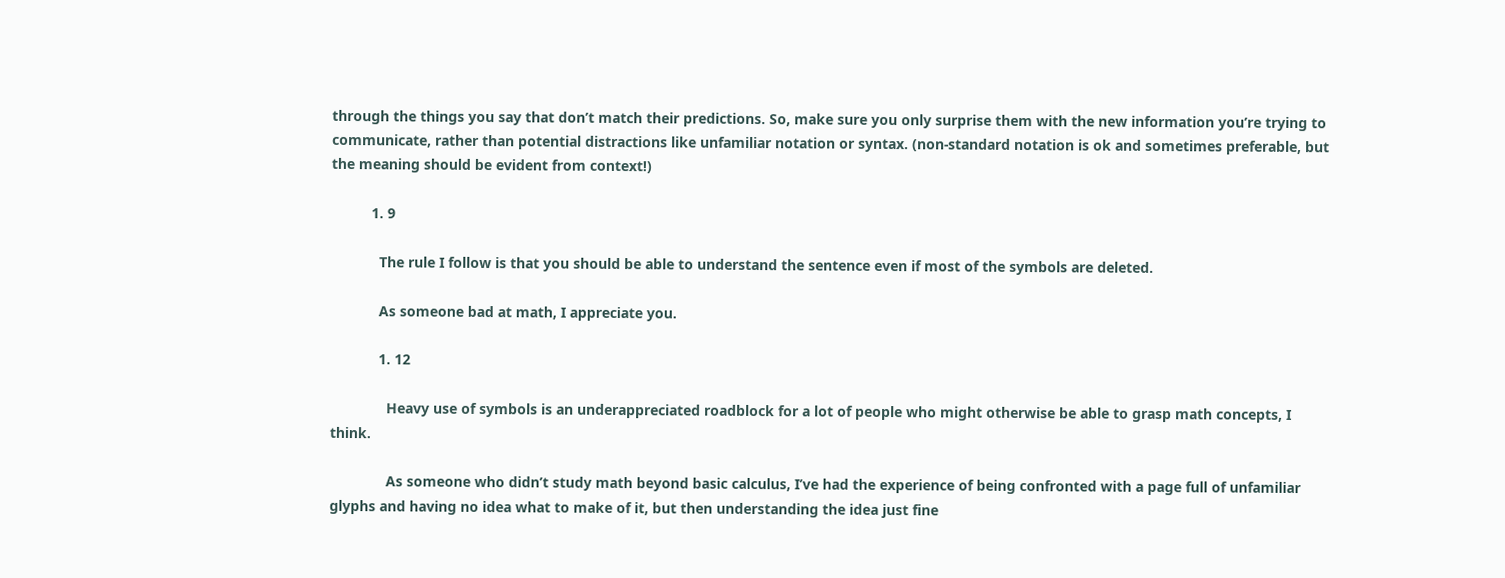through the things you say that don’t match their predictions. So, make sure you only surprise them with the new information you’re trying to communicate, rather than potential distractions like unfamiliar notation or syntax. (non-standard notation is ok and sometimes preferable, but the meaning should be evident from context!)

          1. 9

            The rule I follow is that you should be able to understand the sentence even if most of the symbols are deleted.

            As someone bad at math, I appreciate you.

            1. 12

              Heavy use of symbols is an underappreciated roadblock for a lot of people who might otherwise be able to grasp math concepts, I think.

              As someone who didn’t study math beyond basic calculus, I’ve had the experience of being confronted with a page full of unfamiliar glyphs and having no idea what to make of it, but then understanding the idea just fine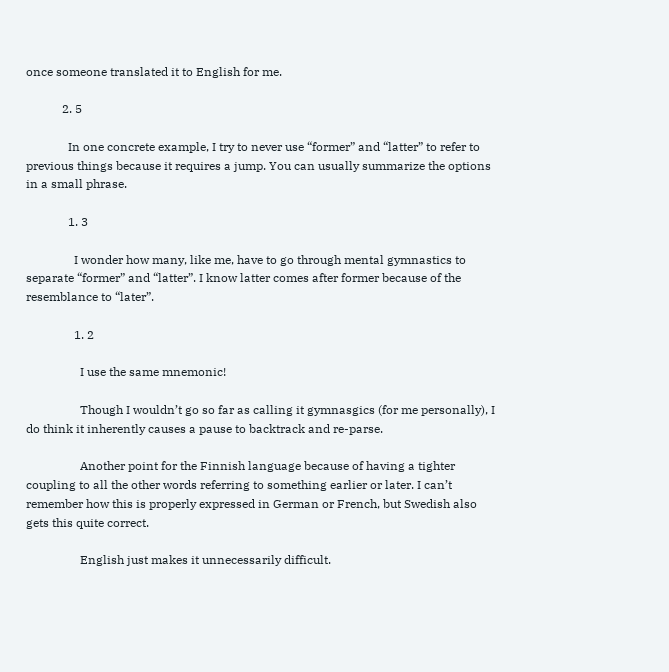once someone translated it to English for me.

            2. 5

              In one concrete example, I try to never use “former” and “latter” to refer to previous things because it requires a jump. You can usually summarize the options in a small phrase.

              1. 3

                I wonder how many, like me, have to go through mental gymnastics to separate “former” and “latter”. I know latter comes after former because of the resemblance to “later”.

                1. 2

                  I use the same mnemonic!

                  Though I wouldn’t go so far as calling it gymnasgics (for me personally), I do think it inherently causes a pause to backtrack and re-parse.

                  Another point for the Finnish language because of having a tighter coupling to all the other words referring to something earlier or later. I can’t remember how this is properly expressed in German or French, but Swedish also gets this quite correct.

                  English just makes it unnecessarily difficult.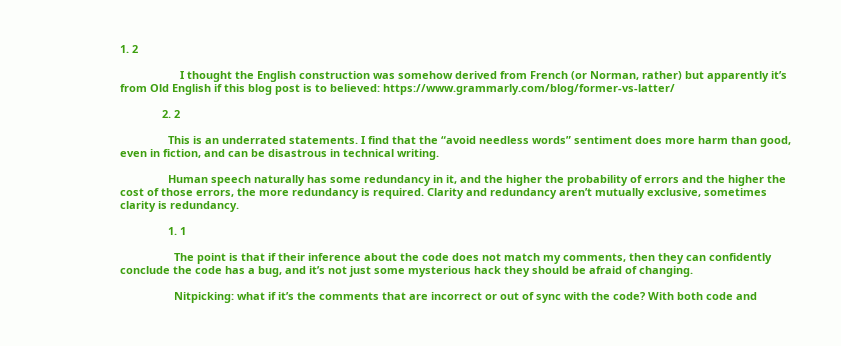1. 2

                    I thought the English construction was somehow derived from French (or Norman, rather) but apparently it’s from Old English if this blog post is to believed: https://www.grammarly.com/blog/former-vs-latter/

              2. 2

                This is an underrated statements. I find that the “avoid needless words” sentiment does more harm than good, even in fiction, and can be disastrous in technical writing.

                Human speech naturally has some redundancy in it, and the higher the probability of errors and the higher the cost of those errors, the more redundancy is required. Clarity and redundancy aren’t mutually exclusive, sometimes clarity is redundancy.

                1. 1

                  The point is that if their inference about the code does not match my comments, then they can confidently conclude the code has a bug, and it’s not just some mysterious hack they should be afraid of changing.

                  Nitpicking: what if it’s the comments that are incorrect or out of sync with the code? With both code and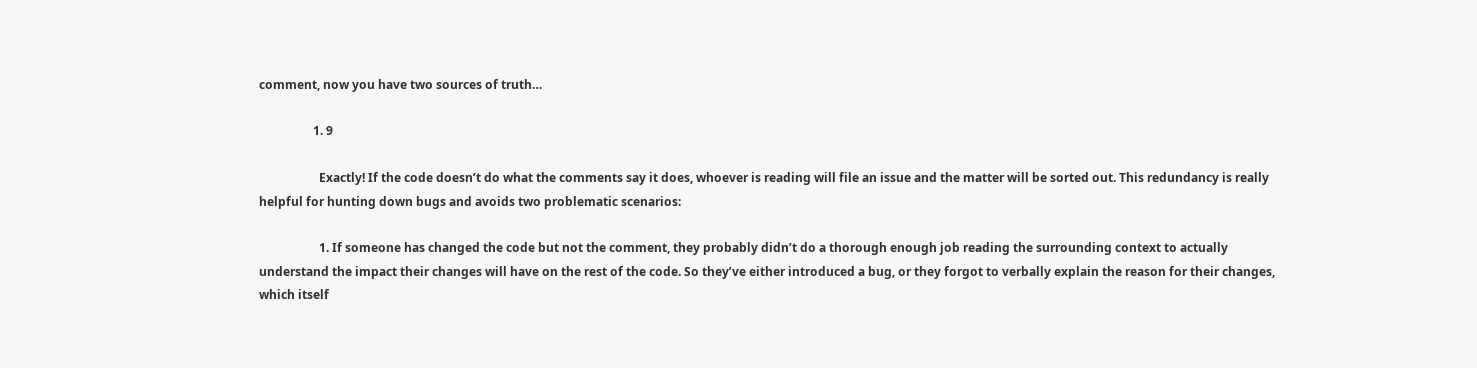comment, now you have two sources of truth…

                  1. 9

                    Exactly! If the code doesn’t do what the comments say it does, whoever is reading will file an issue and the matter will be sorted out. This redundancy is really helpful for hunting down bugs and avoids two problematic scenarios:

                    1. If someone has changed the code but not the comment, they probably didn’t do a thorough enough job reading the surrounding context to actually understand the impact their changes will have on the rest of the code. So they’ve either introduced a bug, or they forgot to verbally explain the reason for their changes, which itself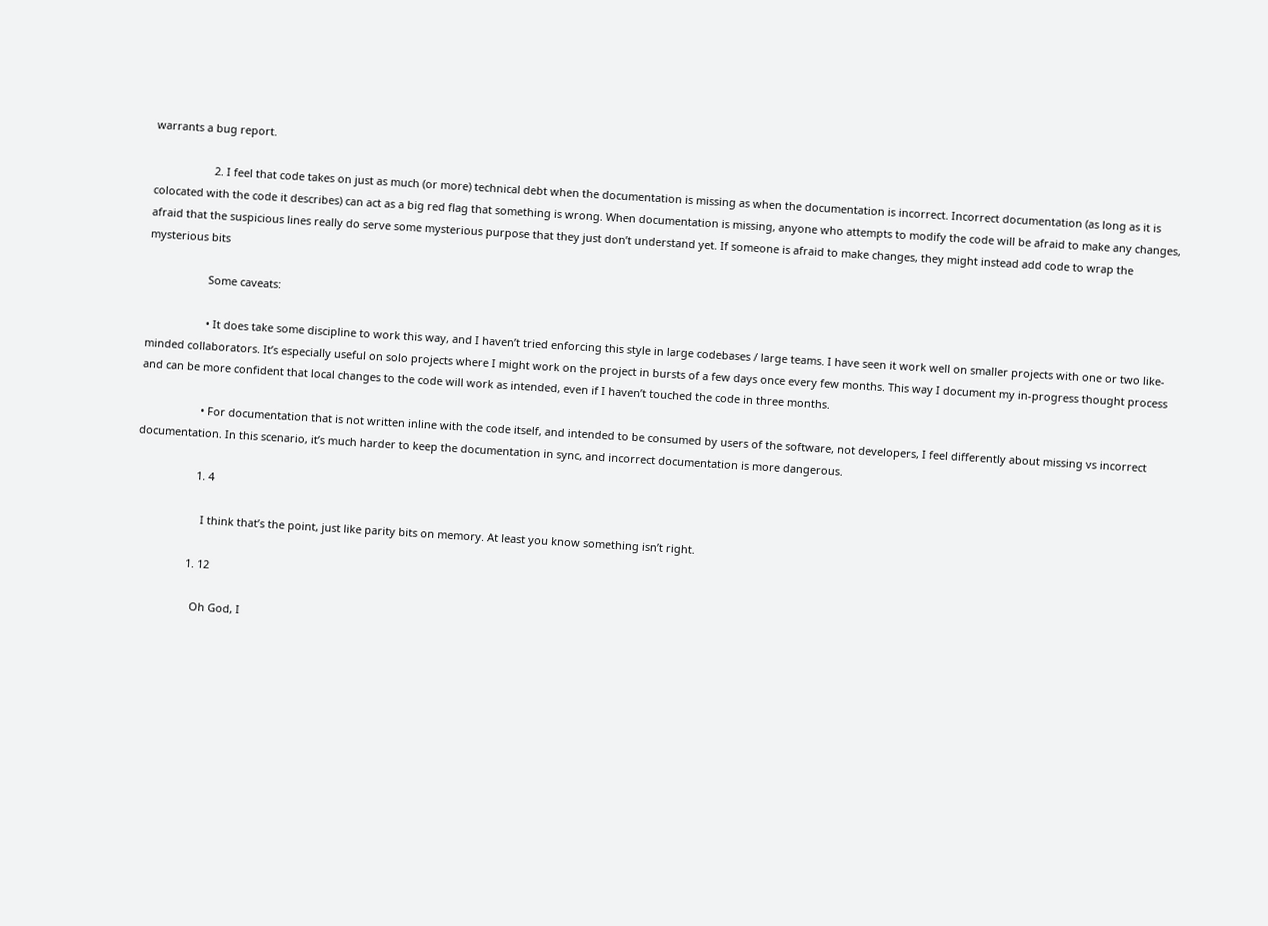warrants a bug report.

                    2. I feel that code takes on just as much (or more) technical debt when the documentation is missing as when the documentation is incorrect. Incorrect documentation (as long as it is colocated with the code it describes) can act as a big red flag that something is wrong. When documentation is missing, anyone who attempts to modify the code will be afraid to make any changes, afraid that the suspicious lines really do serve some mysterious purpose that they just don’t understand yet. If someone is afraid to make changes, they might instead add code to wrap the mysterious bits

                    Some caveats:

                    • It does take some discipline to work this way, and I haven’t tried enforcing this style in large codebases / large teams. I have seen it work well on smaller projects with one or two like-minded collaborators. It’s especially useful on solo projects where I might work on the project in bursts of a few days once every few months. This way I document my in-progress thought process and can be more confident that local changes to the code will work as intended, even if I haven’t touched the code in three months.

                    • For documentation that is not written inline with the code itself, and intended to be consumed by users of the software, not developers, I feel differently about missing vs incorrect documentation. In this scenario, it’s much harder to keep the documentation in sync, and incorrect documentation is more dangerous.

                    1. 4

                      I think that’s the point, just like parity bits on memory. At least you know something isn’t right.

                  1. 12

                    Oh God, I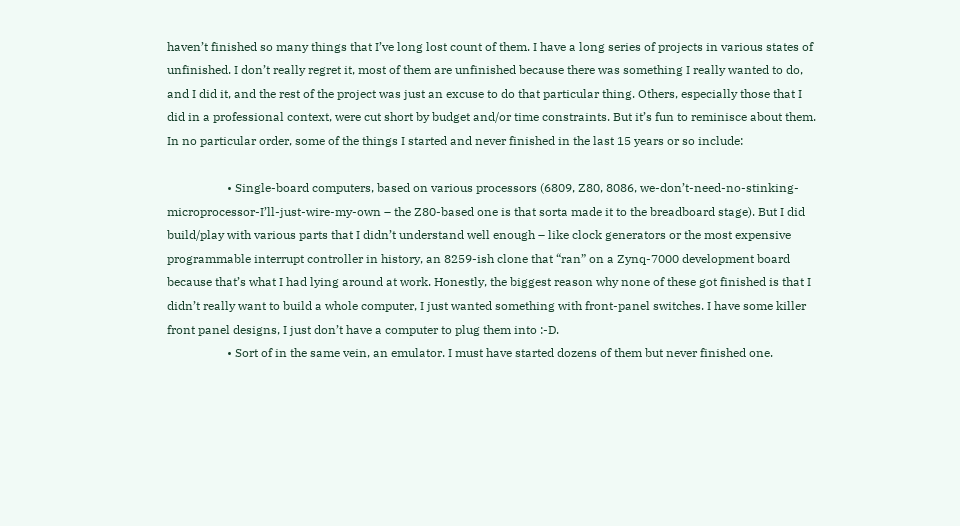haven’t finished so many things that I’ve long lost count of them. I have a long series of projects in various states of unfinished. I don’t really regret it, most of them are unfinished because there was something I really wanted to do, and I did it, and the rest of the project was just an excuse to do that particular thing. Others, especially those that I did in a professional context, were cut short by budget and/or time constraints. But it’s fun to reminisce about them. In no particular order, some of the things I started and never finished in the last 15 years or so include:

                    • Single-board computers, based on various processors (6809, Z80, 8086, we-don’t-need-no-stinking-microprocessor-I’ll-just-wire-my-own – the Z80-based one is that sorta made it to the breadboard stage). But I did build/play with various parts that I didn’t understand well enough – like clock generators or the most expensive programmable interrupt controller in history, an 8259-ish clone that “ran” on a Zynq-7000 development board because that’s what I had lying around at work. Honestly, the biggest reason why none of these got finished is that I didn’t really want to build a whole computer, I just wanted something with front-panel switches. I have some killer front panel designs, I just don’t have a computer to plug them into :-D.
                    • Sort of in the same vein, an emulator. I must have started dozens of them but never finished one.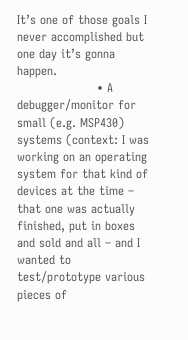It’s one of those goals I never accomplished but one day it’s gonna happen.
                    • A debugger/monitor for small (e.g. MSP430) systems (context: I was working on an operating system for that kind of devices at the time – that one was actually finished, put in boxes and sold and all – and I wanted to test/prototype various pieces of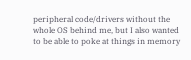peripheral code/drivers without the whole OS behind me, but I also wanted to be able to poke at things in memory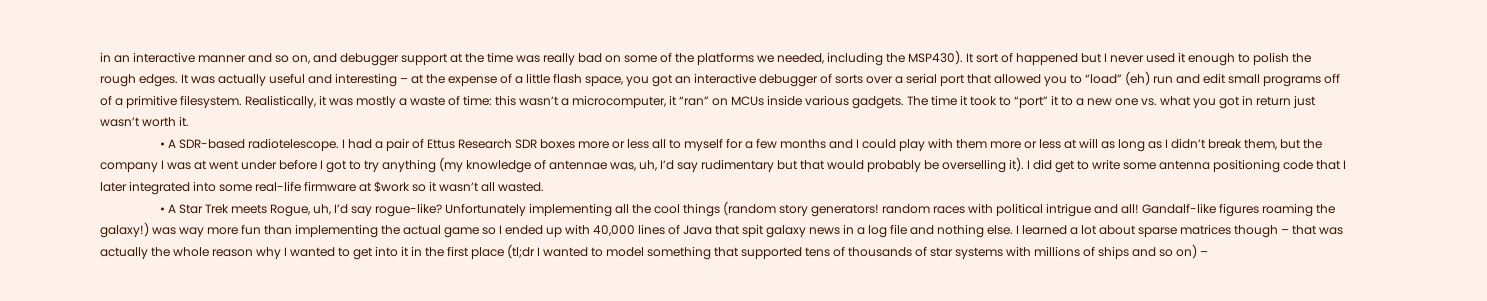in an interactive manner and so on, and debugger support at the time was really bad on some of the platforms we needed, including the MSP430). It sort of happened but I never used it enough to polish the rough edges. It was actually useful and interesting – at the expense of a little flash space, you got an interactive debugger of sorts over a serial port that allowed you to “load” (eh) run and edit small programs off of a primitive filesystem. Realistically, it was mostly a waste of time: this wasn’t a microcomputer, it “ran” on MCUs inside various gadgets. The time it took to “port” it to a new one vs. what you got in return just wasn’t worth it.
                    • A SDR-based radiotelescope. I had a pair of Ettus Research SDR boxes more or less all to myself for a few months and I could play with them more or less at will as long as I didn’t break them, but the company I was at went under before I got to try anything (my knowledge of antennae was, uh, I’d say rudimentary but that would probably be overselling it). I did get to write some antenna positioning code that I later integrated into some real-life firmware at $work so it wasn’t all wasted.
                    • A Star Trek meets Rogue, uh, I’d say rogue-like? Unfortunately implementing all the cool things (random story generators! random races with political intrigue and all! Gandalf-like figures roaming the galaxy!) was way more fun than implementing the actual game so I ended up with 40,000 lines of Java that spit galaxy news in a log file and nothing else. I learned a lot about sparse matrices though – that was actually the whole reason why I wanted to get into it in the first place (tl;dr I wanted to model something that supported tens of thousands of star systems with millions of ships and so on) –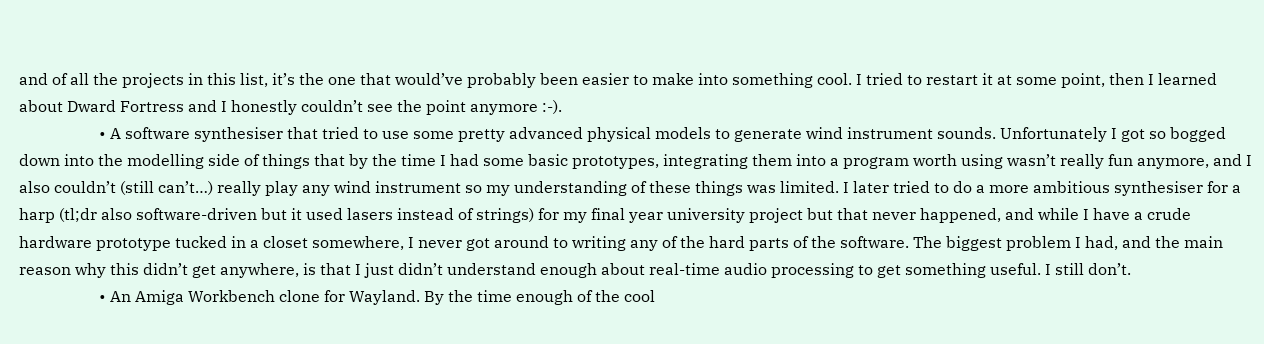and of all the projects in this list, it’s the one that would’ve probably been easier to make into something cool. I tried to restart it at some point, then I learned about Dward Fortress and I honestly couldn’t see the point anymore :-).
                    • A software synthesiser that tried to use some pretty advanced physical models to generate wind instrument sounds. Unfortunately I got so bogged down into the modelling side of things that by the time I had some basic prototypes, integrating them into a program worth using wasn’t really fun anymore, and I also couldn’t (still can’t…) really play any wind instrument so my understanding of these things was limited. I later tried to do a more ambitious synthesiser for a harp (tl;dr also software-driven but it used lasers instead of strings) for my final year university project but that never happened, and while I have a crude hardware prototype tucked in a closet somewhere, I never got around to writing any of the hard parts of the software. The biggest problem I had, and the main reason why this didn’t get anywhere, is that I just didn’t understand enough about real-time audio processing to get something useful. I still don’t.
                    • An Amiga Workbench clone for Wayland. By the time enough of the cool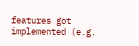features got implemented (e.g.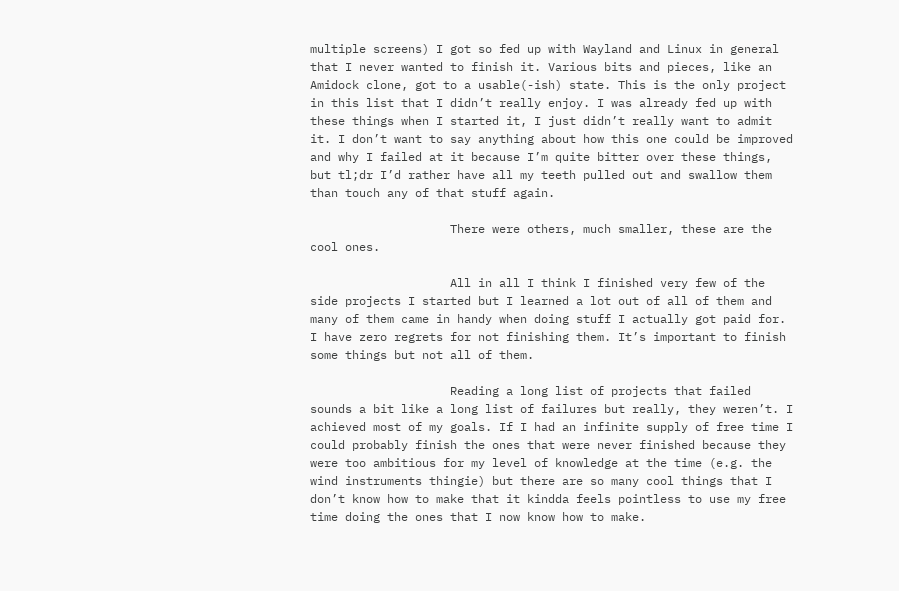multiple screens) I got so fed up with Wayland and Linux in general that I never wanted to finish it. Various bits and pieces, like an Amidock clone, got to a usable(-ish) state. This is the only project in this list that I didn’t really enjoy. I was already fed up with these things when I started it, I just didn’t really want to admit it. I don’t want to say anything about how this one could be improved and why I failed at it because I’m quite bitter over these things, but tl;dr I’d rather have all my teeth pulled out and swallow them than touch any of that stuff again.

                    There were others, much smaller, these are the cool ones.

                    All in all I think I finished very few of the side projects I started but I learned a lot out of all of them and many of them came in handy when doing stuff I actually got paid for. I have zero regrets for not finishing them. It’s important to finish some things but not all of them.

                    Reading a long list of projects that failed sounds a bit like a long list of failures but really, they weren’t. I achieved most of my goals. If I had an infinite supply of free time I could probably finish the ones that were never finished because they were too ambitious for my level of knowledge at the time (e.g. the wind instruments thingie) but there are so many cool things that I don’t know how to make that it kindda feels pointless to use my free time doing the ones that I now know how to make.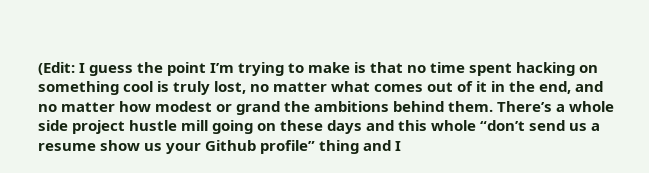(Edit: I guess the point I’m trying to make is that no time spent hacking on something cool is truly lost, no matter what comes out of it in the end, and no matter how modest or grand the ambitions behind them. There’s a whole side project hustle mill going on these days and this whole “don’t send us a resume show us your Github profile” thing and I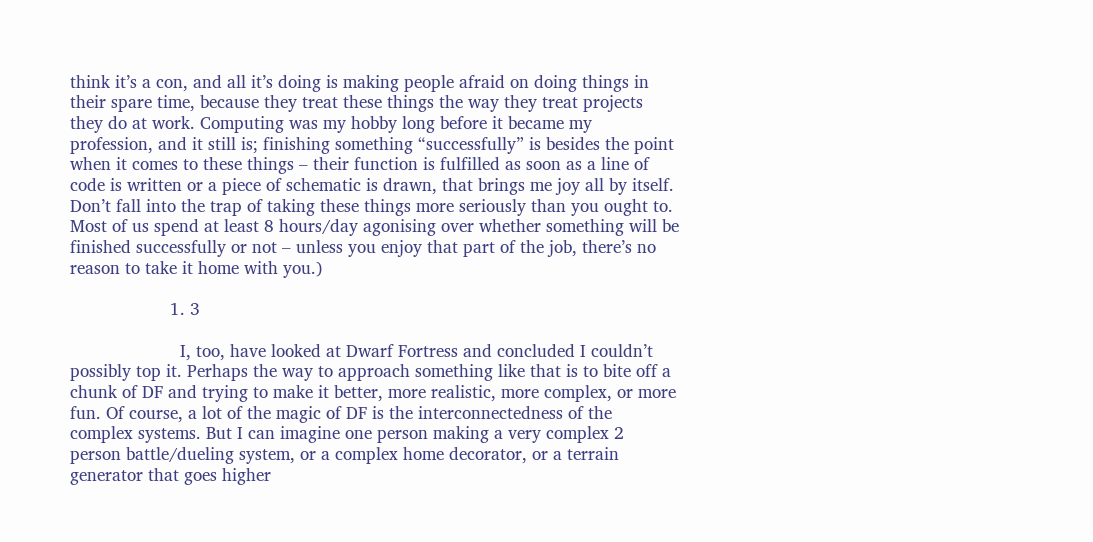think it’s a con, and all it’s doing is making people afraid on doing things in their spare time, because they treat these things the way they treat projects they do at work. Computing was my hobby long before it became my profession, and it still is; finishing something “successfully” is besides the point when it comes to these things – their function is fulfilled as soon as a line of code is written or a piece of schematic is drawn, that brings me joy all by itself. Don’t fall into the trap of taking these things more seriously than you ought to. Most of us spend at least 8 hours/day agonising over whether something will be finished successfully or not – unless you enjoy that part of the job, there’s no reason to take it home with you.)

                    1. 3

                      I, too, have looked at Dwarf Fortress and concluded I couldn’t possibly top it. Perhaps the way to approach something like that is to bite off a chunk of DF and trying to make it better, more realistic, more complex, or more fun. Of course, a lot of the magic of DF is the interconnectedness of the complex systems. But I can imagine one person making a very complex 2 person battle/dueling system, or a complex home decorator, or a terrain generator that goes higher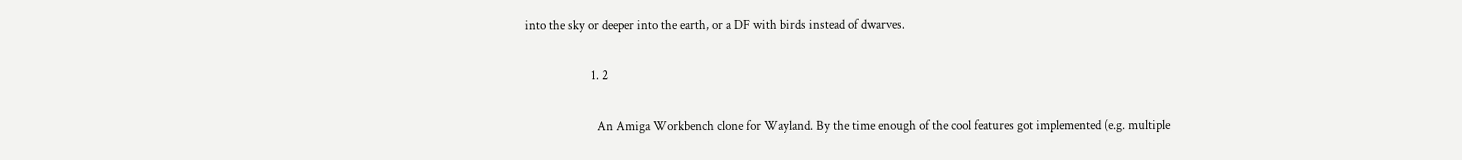into the sky or deeper into the earth, or a DF with birds instead of dwarves.

                      1. 2

                        An Amiga Workbench clone for Wayland. By the time enough of the cool features got implemented (e.g. multiple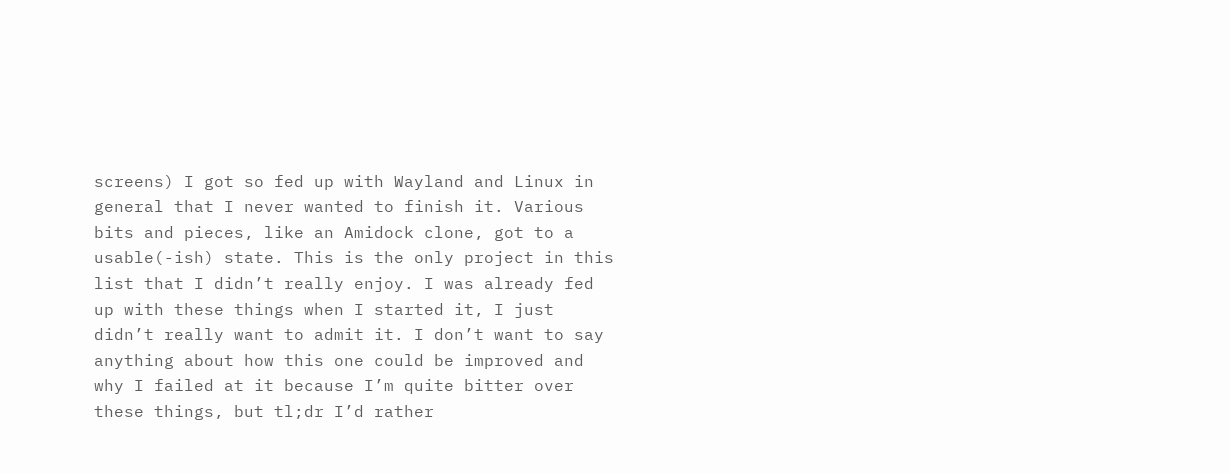screens) I got so fed up with Wayland and Linux in general that I never wanted to finish it. Various bits and pieces, like an Amidock clone, got to a usable(-ish) state. This is the only project in this list that I didn’t really enjoy. I was already fed up with these things when I started it, I just didn’t really want to admit it. I don’t want to say anything about how this one could be improved and why I failed at it because I’m quite bitter over these things, but tl;dr I’d rather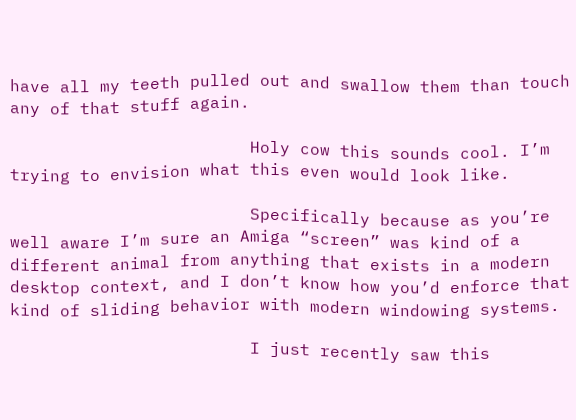have all my teeth pulled out and swallow them than touch any of that stuff again.

                        Holy cow this sounds cool. I’m trying to envision what this even would look like.

                        Specifically because as you’re well aware I’m sure an Amiga “screen” was kind of a different animal from anything that exists in a modern desktop context, and I don’t know how you’d enforce that kind of sliding behavior with modern windowing systems.

                        I just recently saw this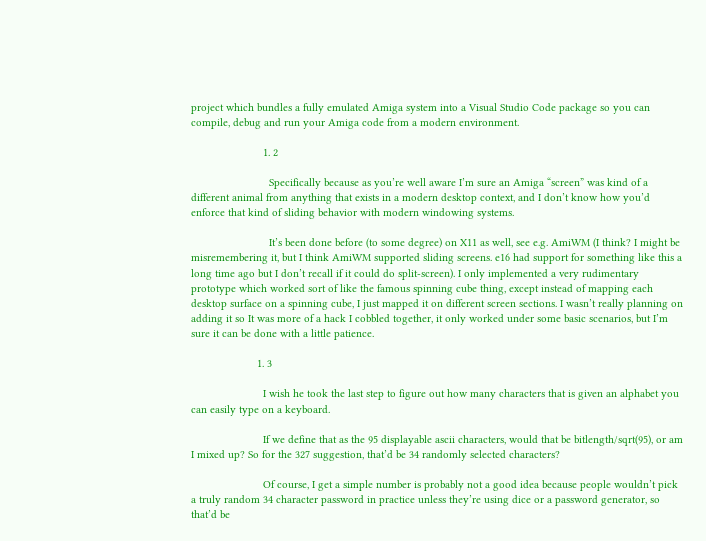project which bundles a fully emulated Amiga system into a Visual Studio Code package so you can compile, debug and run your Amiga code from a modern environment.

                        1. 2

                          Specifically because as you’re well aware I’m sure an Amiga “screen” was kind of a different animal from anything that exists in a modern desktop context, and I don’t know how you’d enforce that kind of sliding behavior with modern windowing systems.

                          It’s been done before (to some degree) on X11 as well, see e.g. AmiWM (I think? I might be misremembering it, but I think AmiWM supported sliding screens. e16 had support for something like this a long time ago but I don’t recall if it could do split-screen). I only implemented a very rudimentary prototype which worked sort of like the famous spinning cube thing, except instead of mapping each desktop surface on a spinning cube, I just mapped it on different screen sections. I wasn’t really planning on adding it so It was more of a hack I cobbled together, it only worked under some basic scenarios, but I’m sure it can be done with a little patience.

                      1. 3

                        I wish he took the last step to figure out how many characters that is given an alphabet you can easily type on a keyboard.

                        If we define that as the 95 displayable ascii characters, would that be bitlength/sqrt(95), or am I mixed up? So for the 327 suggestion, that’d be 34 randomly selected characters?

                        Of course, I get a simple number is probably not a good idea because people wouldn’t pick a truly random 34 character password in practice unless they’re using dice or a password generator, so that’d be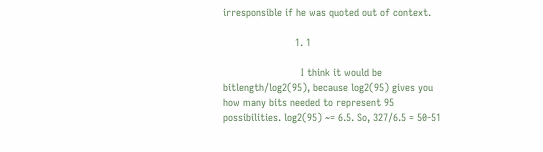irresponsible if he was quoted out of context.

                        1. 1

                          I think it would be bitlength/log2(95), because log2(95) gives you how many bits needed to represent 95 possibilities. log2(95) ~= 6.5. So, 327/6.5 = 50-51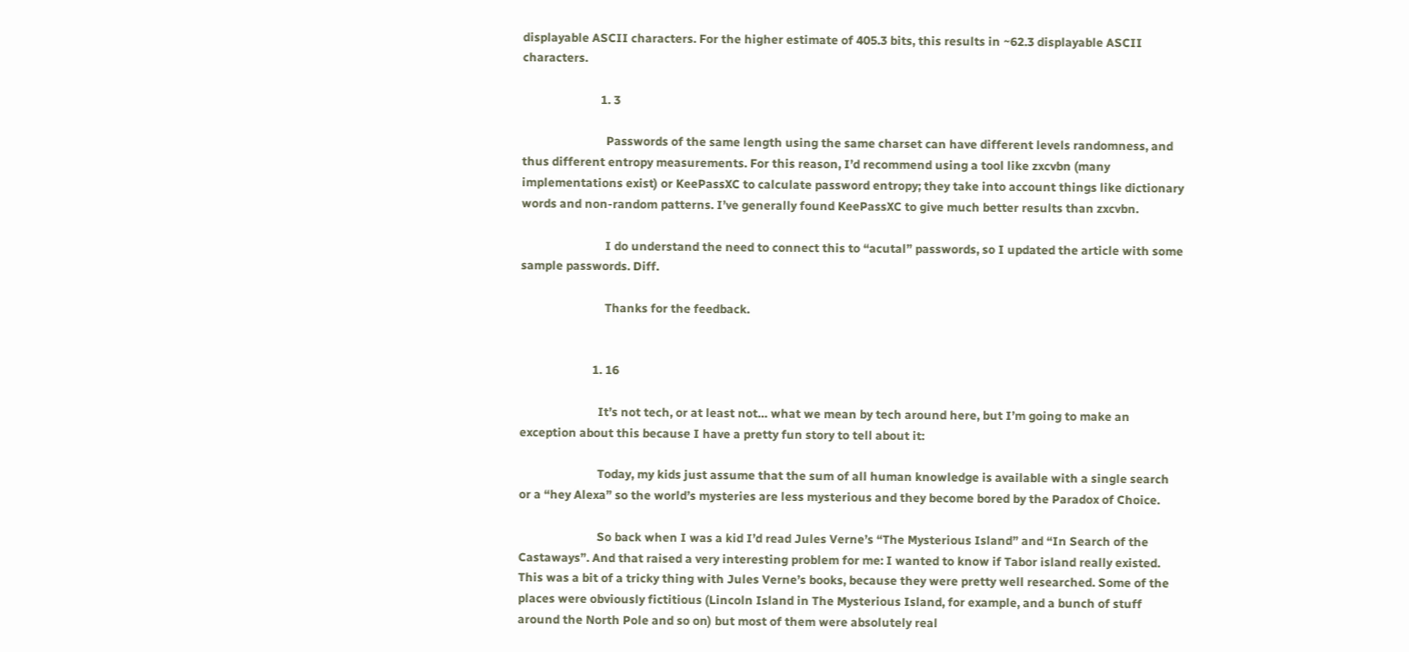displayable ASCII characters. For the higher estimate of 405.3 bits, this results in ~62.3 displayable ASCII characters.

                          1. 3

                            Passwords of the same length using the same charset can have different levels randomness, and thus different entropy measurements. For this reason, I’d recommend using a tool like zxcvbn (many implementations exist) or KeePassXC to calculate password entropy; they take into account things like dictionary words and non-random patterns. I’ve generally found KeePassXC to give much better results than zxcvbn.

                            I do understand the need to connect this to “acutal” passwords, so I updated the article with some sample passwords. Diff.

                            Thanks for the feedback.


                        1. 16

                          It’s not tech, or at least not… what we mean by tech around here, but I’m going to make an exception about this because I have a pretty fun story to tell about it:

                          Today, my kids just assume that the sum of all human knowledge is available with a single search or a “hey Alexa” so the world’s mysteries are less mysterious and they become bored by the Paradox of Choice.

                          So back when I was a kid I’d read Jules Verne’s “The Mysterious Island” and “In Search of the Castaways”. And that raised a very interesting problem for me: I wanted to know if Tabor island really existed. This was a bit of a tricky thing with Jules Verne’s books, because they were pretty well researched. Some of the places were obviously fictitious (Lincoln Island in The Mysterious Island, for example, and a bunch of stuff around the North Pole and so on) but most of them were absolutely real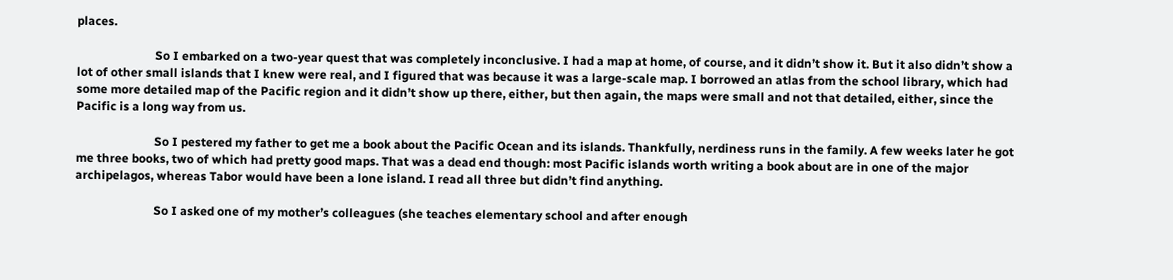places.

                          So I embarked on a two-year quest that was completely inconclusive. I had a map at home, of course, and it didn’t show it. But it also didn’t show a lot of other small islands that I knew were real, and I figured that was because it was a large-scale map. I borrowed an atlas from the school library, which had some more detailed map of the Pacific region and it didn’t show up there, either, but then again, the maps were small and not that detailed, either, since the Pacific is a long way from us.

                          So I pestered my father to get me a book about the Pacific Ocean and its islands. Thankfully, nerdiness runs in the family. A few weeks later he got me three books, two of which had pretty good maps. That was a dead end though: most Pacific islands worth writing a book about are in one of the major archipelagos, whereas Tabor would have been a lone island. I read all three but didn’t find anything.

                          So I asked one of my mother’s colleagues (she teaches elementary school and after enough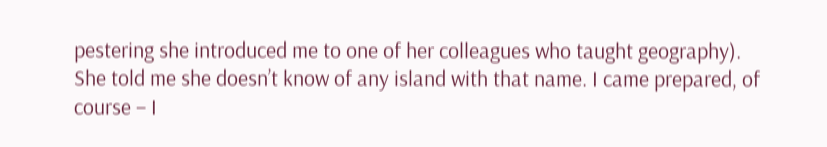pestering she introduced me to one of her colleagues who taught geography). She told me she doesn’t know of any island with that name. I came prepared, of course – I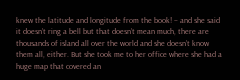knew the latitude and longitude from the book! – and she said it doesn’t ring a bell but that doesn’t mean much, there are thousands of island all over the world and she doesn’t know them all, either. But she took me to her office where she had a huge map that covered an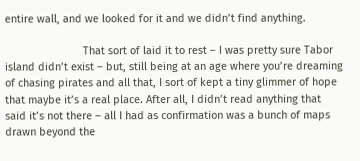entire wall, and we looked for it and we didn’t find anything.

                          That sort of laid it to rest – I was pretty sure Tabor island didn’t exist – but, still being at an age where you’re dreaming of chasing pirates and all that, I sort of kept a tiny glimmer of hope that maybe it’s a real place. After all, I didn’t read anything that said it’s not there – all I had as confirmation was a bunch of maps drawn beyond the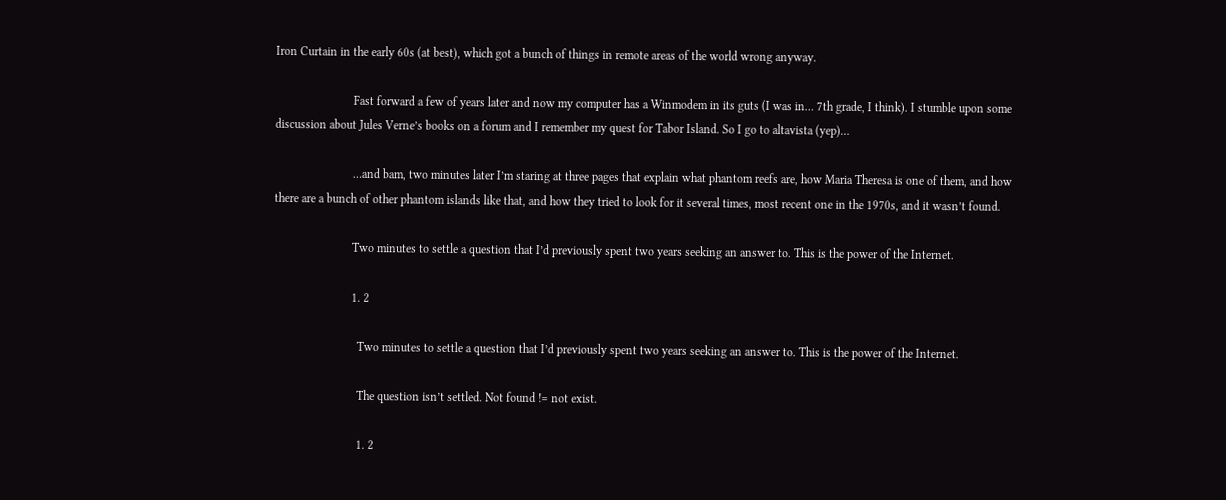Iron Curtain in the early 60s (at best), which got a bunch of things in remote areas of the world wrong anyway.

                          Fast forward a few of years later and now my computer has a Winmodem in its guts (I was in… 7th grade, I think). I stumble upon some discussion about Jules Verne’s books on a forum and I remember my quest for Tabor Island. So I go to altavista (yep)…

                          …and bam, two minutes later I’m staring at three pages that explain what phantom reefs are, how Maria Theresa is one of them, and how there are a bunch of other phantom islands like that, and how they tried to look for it several times, most recent one in the 1970s, and it wasn’t found.

                          Two minutes to settle a question that I’d previously spent two years seeking an answer to. This is the power of the Internet.

                          1. 2

                            Two minutes to settle a question that I’d previously spent two years seeking an answer to. This is the power of the Internet.

                            The question isn’t settled. Not found != not exist.

                            1. 2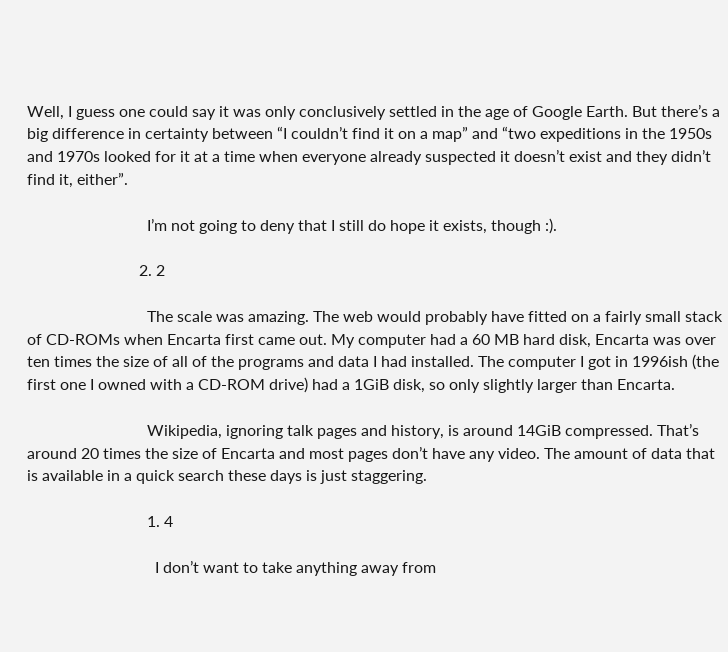Well, I guess one could say it was only conclusively settled in the age of Google Earth. But there’s a big difference in certainty between “I couldn’t find it on a map” and “two expeditions in the 1950s and 1970s looked for it at a time when everyone already suspected it doesn’t exist and they didn’t find it, either”.

                              I’m not going to deny that I still do hope it exists, though :).

                            2. 2

                              The scale was amazing. The web would probably have fitted on a fairly small stack of CD-ROMs when Encarta first came out. My computer had a 60 MB hard disk, Encarta was over ten times the size of all of the programs and data I had installed. The computer I got in 1996ish (the first one I owned with a CD-ROM drive) had a 1GiB disk, so only slightly larger than Encarta.

                              Wikipedia, ignoring talk pages and history, is around 14GiB compressed. That’s around 20 times the size of Encarta and most pages don’t have any video. The amount of data that is available in a quick search these days is just staggering.

                              1. 4

                                I don’t want to take anything away from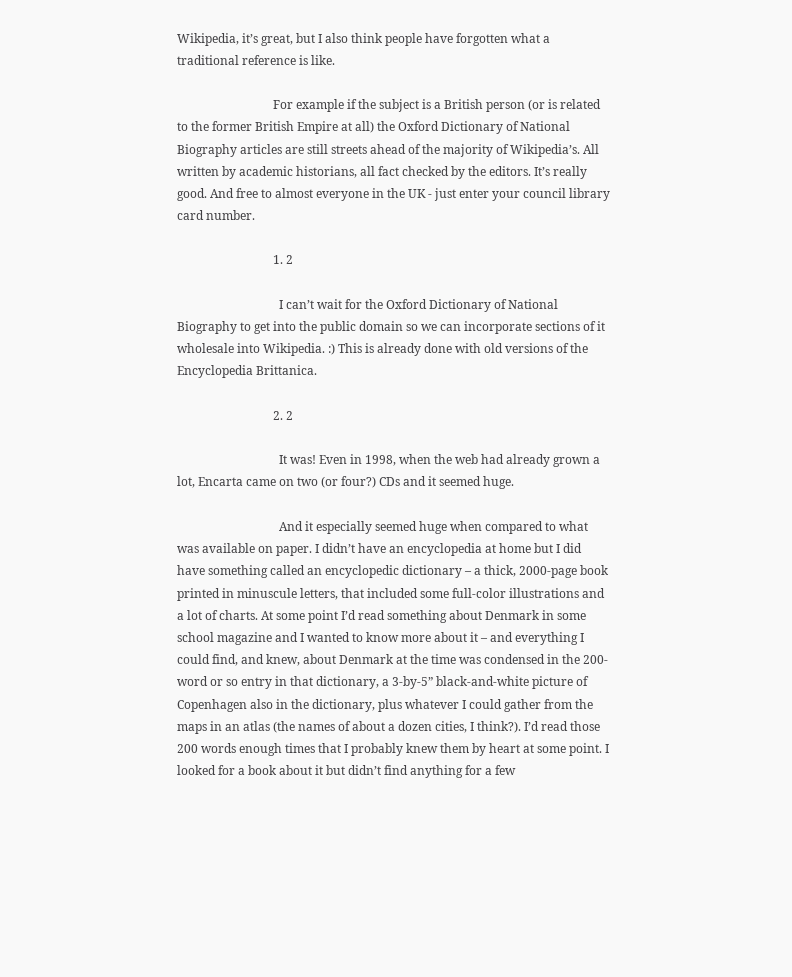Wikipedia, it’s great, but I also think people have forgotten what a traditional reference is like.

                                For example if the subject is a British person (or is related to the former British Empire at all) the Oxford Dictionary of National Biography articles are still streets ahead of the majority of Wikipedia’s. All written by academic historians, all fact checked by the editors. It’s really good. And free to almost everyone in the UK - just enter your council library card number.

                                1. 2

                                  I can’t wait for the Oxford Dictionary of National Biography to get into the public domain so we can incorporate sections of it wholesale into Wikipedia. :) This is already done with old versions of the Encyclopedia Brittanica.

                                2. 2

                                  It was! Even in 1998, when the web had already grown a lot, Encarta came on two (or four?) CDs and it seemed huge.

                                  And it especially seemed huge when compared to what was available on paper. I didn’t have an encyclopedia at home but I did have something called an encyclopedic dictionary – a thick, 2000-page book printed in minuscule letters, that included some full-color illustrations and a lot of charts. At some point I’d read something about Denmark in some school magazine and I wanted to know more about it – and everything I could find, and knew, about Denmark at the time was condensed in the 200-word or so entry in that dictionary, a 3-by-5” black-and-white picture of Copenhagen also in the dictionary, plus whatever I could gather from the maps in an atlas (the names of about a dozen cities, I think?). I’d read those 200 words enough times that I probably knew them by heart at some point. I looked for a book about it but didn’t find anything for a few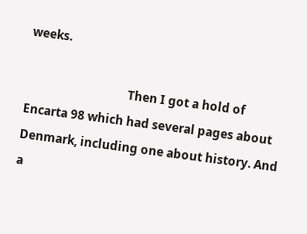weeks.

                                  Then I got a hold of Encarta 98 which had several pages about Denmark, including one about history. And a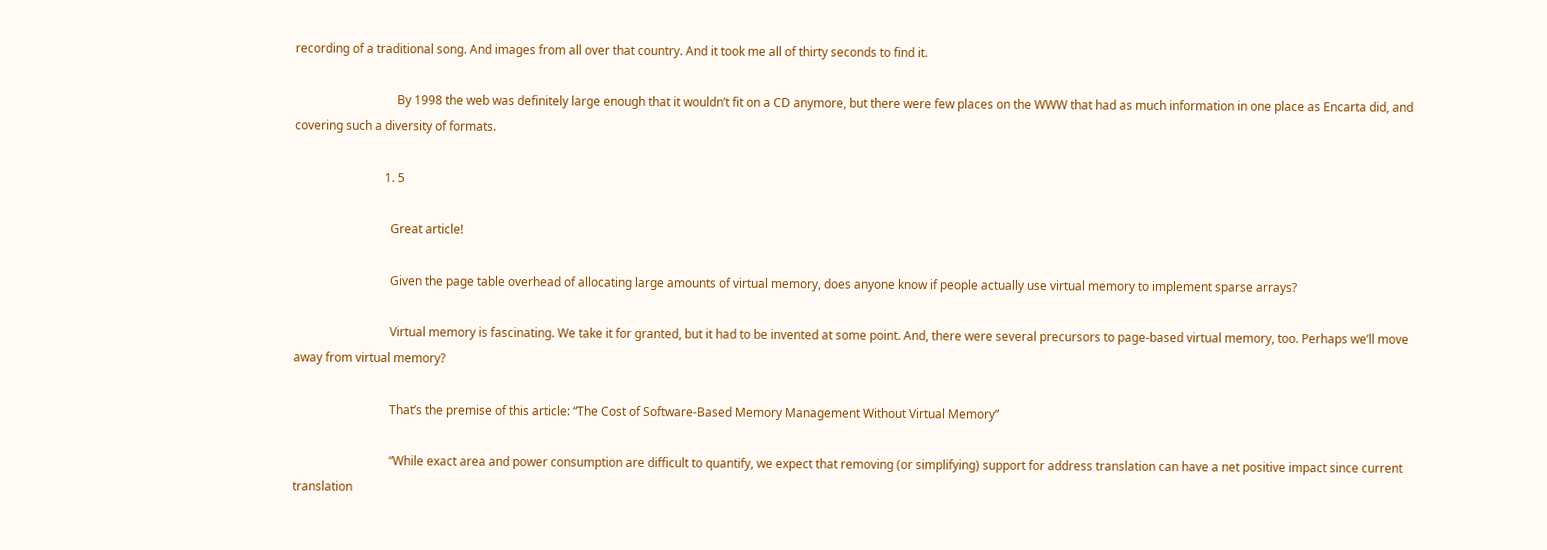recording of a traditional song. And images from all over that country. And it took me all of thirty seconds to find it.

                                  By 1998 the web was definitely large enough that it wouldn’t fit on a CD anymore, but there were few places on the WWW that had as much information in one place as Encarta did, and covering such a diversity of formats.

                              1. 5

                                Great article!

                                Given the page table overhead of allocating large amounts of virtual memory, does anyone know if people actually use virtual memory to implement sparse arrays?

                                Virtual memory is fascinating. We take it for granted, but it had to be invented at some point. And, there were several precursors to page-based virtual memory, too. Perhaps we’ll move away from virtual memory?

                                That’s the premise of this article: “The Cost of Software-Based Memory Management Without Virtual Memory”

                                “While exact area and power consumption are difficult to quantify, we expect that removing (or simplifying) support for address translation can have a net positive impact since current translation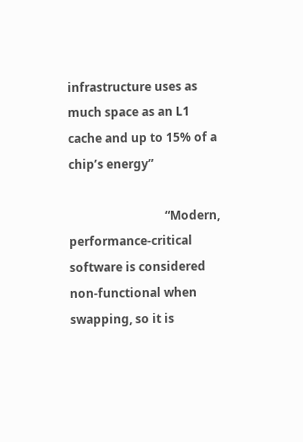infrastructure uses as much space as an L1 cache and up to 15% of a chip’s energy”

                                “Modern, performance-critical software is considered non-functional when swapping, so it is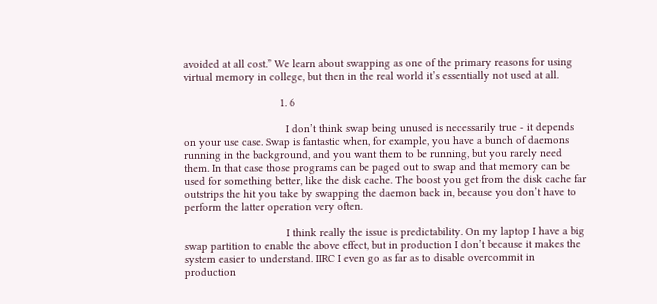avoided at all cost.” We learn about swapping as one of the primary reasons for using virtual memory in college, but then in the real world it’s essentially not used at all.

                                1. 6

                                  I don’t think swap being unused is necessarily true - it depends on your use case. Swap is fantastic when, for example, you have a bunch of daemons running in the background, and you want them to be running, but you rarely need them. In that case those programs can be paged out to swap and that memory can be used for something better, like the disk cache. The boost you get from the disk cache far outstrips the hit you take by swapping the daemon back in, because you don’t have to perform the latter operation very often.

                                  I think really the issue is predictability. On my laptop I have a big swap partition to enable the above effect, but in production I don’t because it makes the system easier to understand. IIRC I even go as far as to disable overcommit in production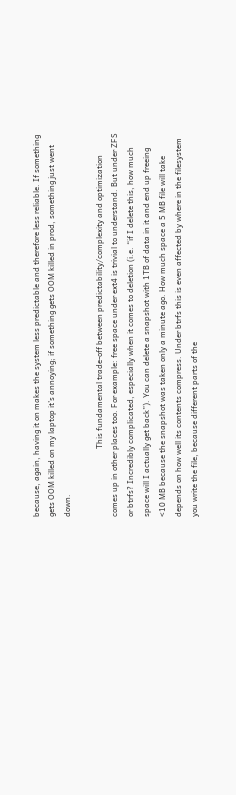because, again, having it on makes the system less predictable and therefore less reliable. If something gets OOM killed on my laptop it’s annoying; if something gets OOM killed in prod, something just went down.

                                  This fundamental trade-off between predictability/complexity and optimization comes up in other places too. For example: free space under ext4 is trivial to understand. But under ZFS or btrfs? Incredibly complicated, especially when it comes to deletion (i.e. “if I delete this, how much space will I actually get back”). You can delete a snapshot with 1TB of data in it and end up freeing <10 MB because the snapshot was taken only a minute ago. How much space a 5 MB file will take depends on how well its contents compress. Under btrfs this is even affected by where in the filesystem you write the file, because different parts of the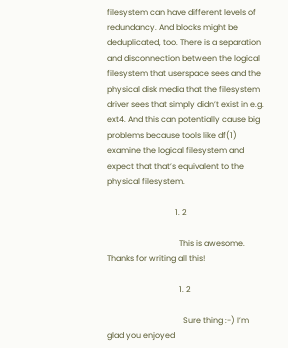filesystem can have different levels of redundancy. And blocks might be deduplicated, too. There is a separation and disconnection between the logical filesystem that userspace sees and the physical disk media that the filesystem driver sees that simply didn’t exist in e.g. ext4. And this can potentially cause big problems because tools like df(1) examine the logical filesystem and expect that that’s equivalent to the physical filesystem.

                                  1. 2

                                    This is awesome. Thanks for writing all this!

                                    1. 2

                                      Sure thing :-) I’m glad you enjoyed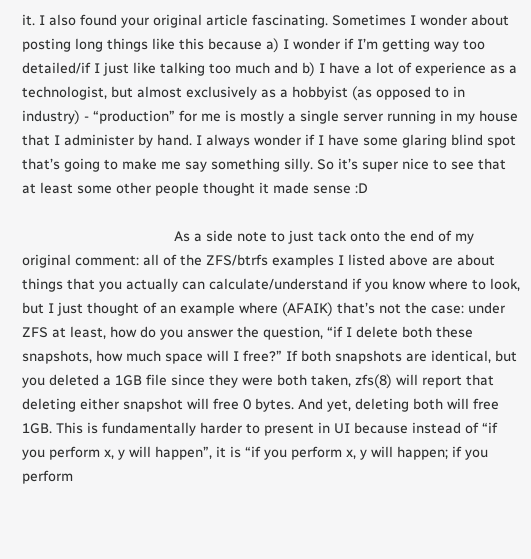it. I also found your original article fascinating. Sometimes I wonder about posting long things like this because a) I wonder if I’m getting way too detailed/if I just like talking too much and b) I have a lot of experience as a technologist, but almost exclusively as a hobbyist (as opposed to in industry) - “production” for me is mostly a single server running in my house that I administer by hand. I always wonder if I have some glaring blind spot that’s going to make me say something silly. So it’s super nice to see that at least some other people thought it made sense :D

                                      As a side note to just tack onto the end of my original comment: all of the ZFS/btrfs examples I listed above are about things that you actually can calculate/understand if you know where to look, but I just thought of an example where (AFAIK) that’s not the case: under ZFS at least, how do you answer the question, “if I delete both these snapshots, how much space will I free?” If both snapshots are identical, but you deleted a 1GB file since they were both taken, zfs(8) will report that deleting either snapshot will free 0 bytes. And yet, deleting both will free 1GB. This is fundamentally harder to present in UI because instead of “if you perform x, y will happen”, it is “if you perform x, y will happen; if you perform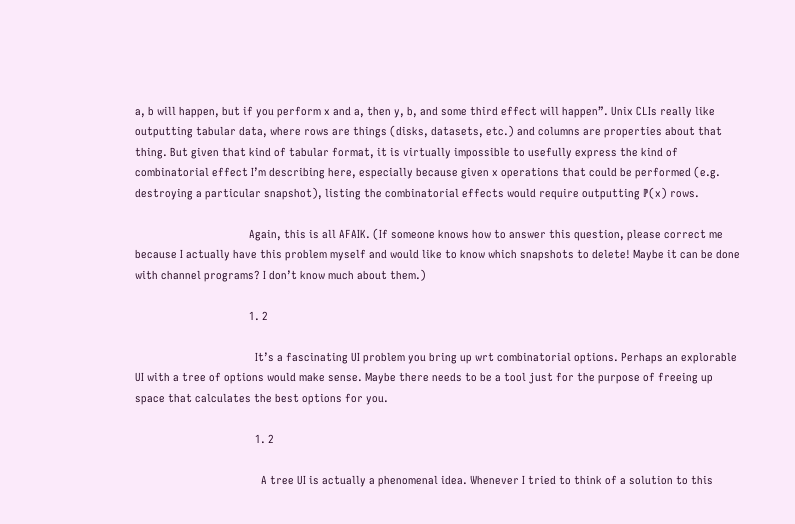a, b will happen, but if you perform x and a, then y, b, and some third effect will happen”. Unix CLIs really like outputting tabular data, where rows are things (disks, datasets, etc.) and columns are properties about that thing. But given that kind of tabular format, it is virtually impossible to usefully express the kind of combinatorial effect I’m describing here, especially because given x operations that could be performed (e.g. destroying a particular snapshot), listing the combinatorial effects would require outputting ℙ(x) rows.

                                      Again, this is all AFAIK. (If someone knows how to answer this question, please correct me because I actually have this problem myself and would like to know which snapshots to delete! Maybe it can be done with channel programs? I don’t know much about them.)

                                      1. 2

                                        It’s a fascinating UI problem you bring up wrt combinatorial options. Perhaps an explorable UI with a tree of options would make sense. Maybe there needs to be a tool just for the purpose of freeing up space that calculates the best options for you.

                                        1. 2

                                          A tree UI is actually a phenomenal idea. Whenever I tried to think of a solution to this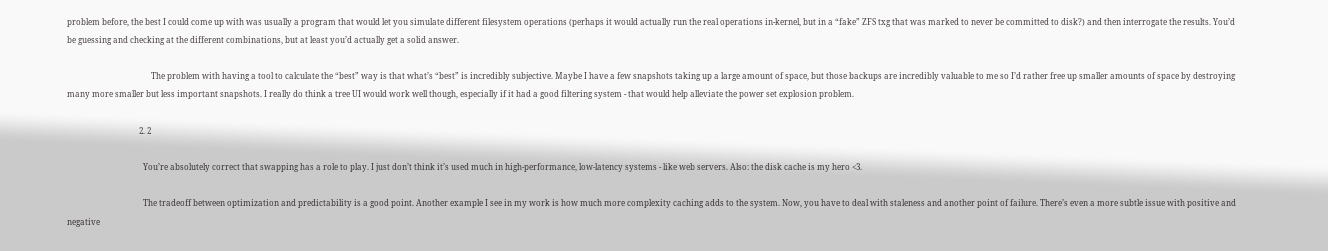problem before, the best I could come up with was usually a program that would let you simulate different filesystem operations (perhaps it would actually run the real operations in-kernel, but in a “fake” ZFS txg that was marked to never be committed to disk?) and then interrogate the results. You’d be guessing and checking at the different combinations, but at least you’d actually get a solid answer.

                                          The problem with having a tool to calculate the “best” way is that what’s “best” is incredibly subjective. Maybe I have a few snapshots taking up a large amount of space, but those backups are incredibly valuable to me so I’d rather free up smaller amounts of space by destroying many more smaller but less important snapshots. I really do think a tree UI would work well though, especially if it had a good filtering system - that would help alleviate the power set explosion problem.

                                    2. 2

                                      You’re absolutely correct that swapping has a role to play. I just don’t think it’s used much in high-performance, low-latency systems - like web servers. Also: the disk cache is my hero <3.

                                      The tradeoff between optimization and predictability is a good point. Another example I see in my work is how much more complexity caching adds to the system. Now, you have to deal with staleness and another point of failure. There’s even a more subtle issue with positive and negative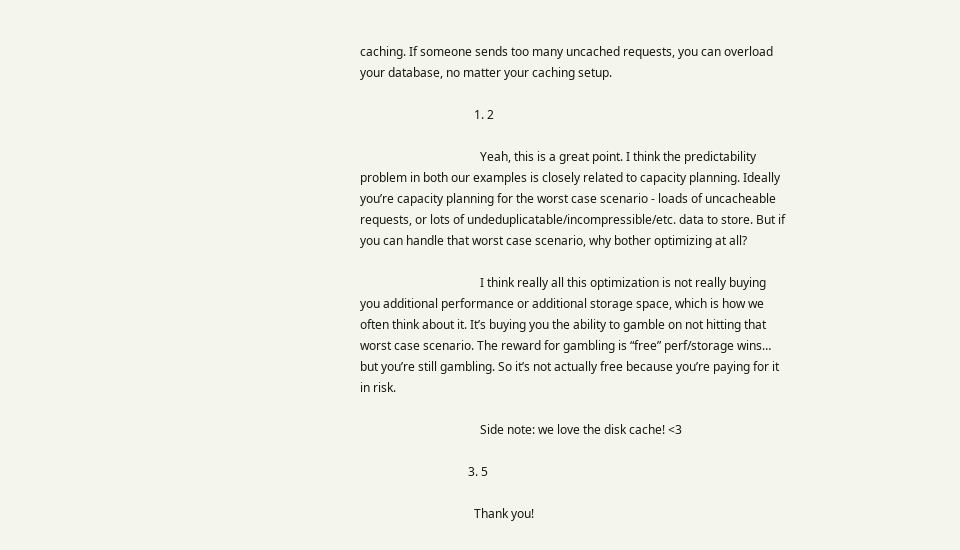caching. If someone sends too many uncached requests, you can overload your database, no matter your caching setup.

                                      1. 2

                                        Yeah, this is a great point. I think the predictability problem in both our examples is closely related to capacity planning. Ideally you’re capacity planning for the worst case scenario - loads of uncacheable requests, or lots of undeduplicatable/incompressible/etc. data to store. But if you can handle that worst case scenario, why bother optimizing at all?

                                        I think really all this optimization is not really buying you additional performance or additional storage space, which is how we often think about it. It’s buying you the ability to gamble on not hitting that worst case scenario. The reward for gambling is “free” perf/storage wins… but you’re still gambling. So it’s not actually free because you’re paying for it in risk.

                                        Side note: we love the disk cache! <3

                                    3. 5

                                      Thank you!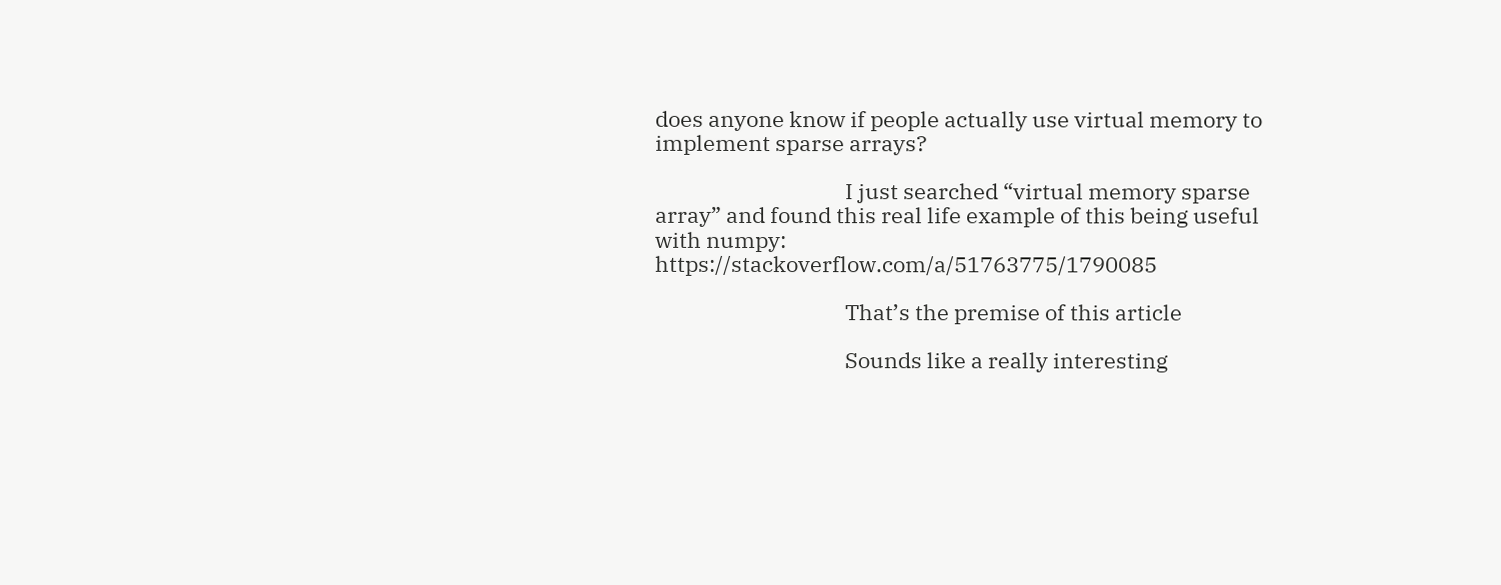does anyone know if people actually use virtual memory to implement sparse arrays?

                                      I just searched “virtual memory sparse array” and found this real life example of this being useful with numpy: https://stackoverflow.com/a/51763775/1790085

                                      That’s the premise of this article

                                      Sounds like a really interesting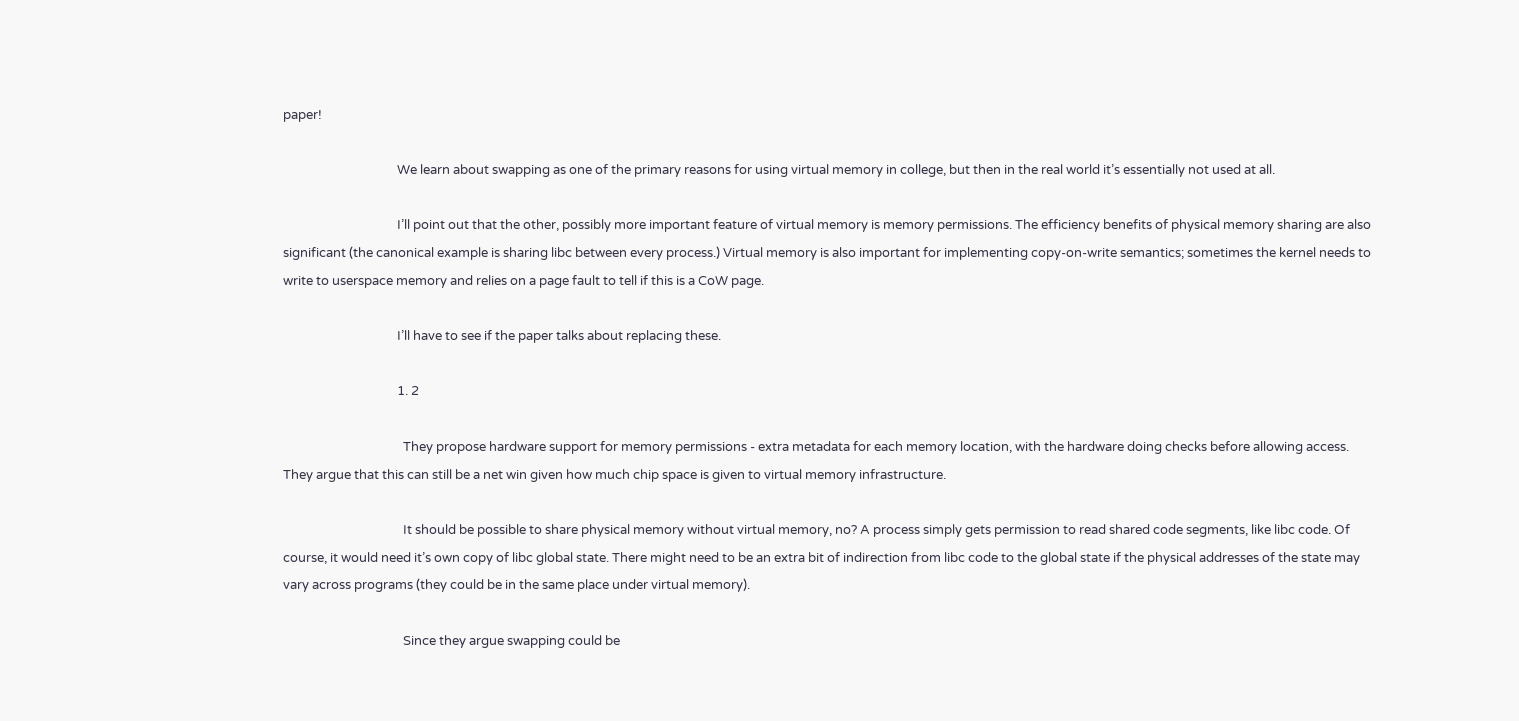paper!

                                      We learn about swapping as one of the primary reasons for using virtual memory in college, but then in the real world it’s essentially not used at all.

                                      I’ll point out that the other, possibly more important feature of virtual memory is memory permissions. The efficiency benefits of physical memory sharing are also significant (the canonical example is sharing libc between every process.) Virtual memory is also important for implementing copy-on-write semantics; sometimes the kernel needs to write to userspace memory and relies on a page fault to tell if this is a CoW page.

                                      I’ll have to see if the paper talks about replacing these.

                                      1. 2

                                        They propose hardware support for memory permissions - extra metadata for each memory location, with the hardware doing checks before allowing access. They argue that this can still be a net win given how much chip space is given to virtual memory infrastructure.

                                        It should be possible to share physical memory without virtual memory, no? A process simply gets permission to read shared code segments, like libc code. Of course, it would need it’s own copy of libc global state. There might need to be an extra bit of indirection from libc code to the global state if the physical addresses of the state may vary across programs (they could be in the same place under virtual memory).

                                        Since they argue swapping could be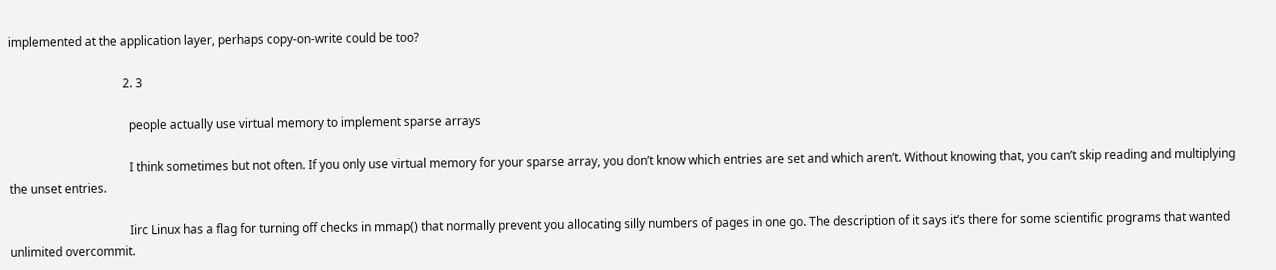implemented at the application layer, perhaps copy-on-write could be too?

                                      2. 3

                                        people actually use virtual memory to implement sparse arrays

                                        I think sometimes but not often. If you only use virtual memory for your sparse array, you don’t know which entries are set and which aren’t. Without knowing that, you can’t skip reading and multiplying the unset entries.

                                        Iirc Linux has a flag for turning off checks in mmap() that normally prevent you allocating silly numbers of pages in one go. The description of it says it’s there for some scientific programs that wanted unlimited overcommit.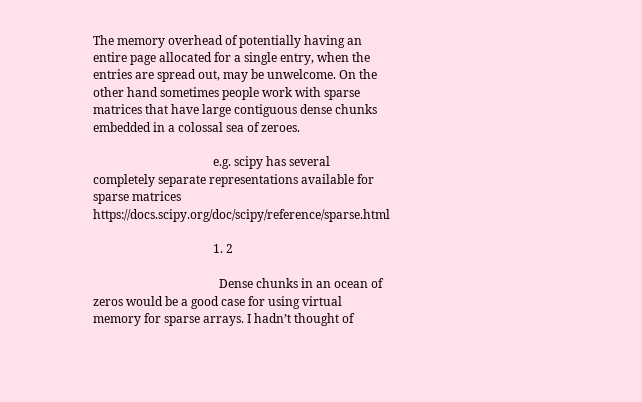The memory overhead of potentially having an entire page allocated for a single entry, when the entries are spread out, may be unwelcome. On the other hand sometimes people work with sparse matrices that have large contiguous dense chunks embedded in a colossal sea of zeroes.

                                        e.g. scipy has several completely separate representations available for sparse matrices https://docs.scipy.org/doc/scipy/reference/sparse.html

                                        1. 2

                                          Dense chunks in an ocean of zeros would be a good case for using virtual memory for sparse arrays. I hadn’t thought of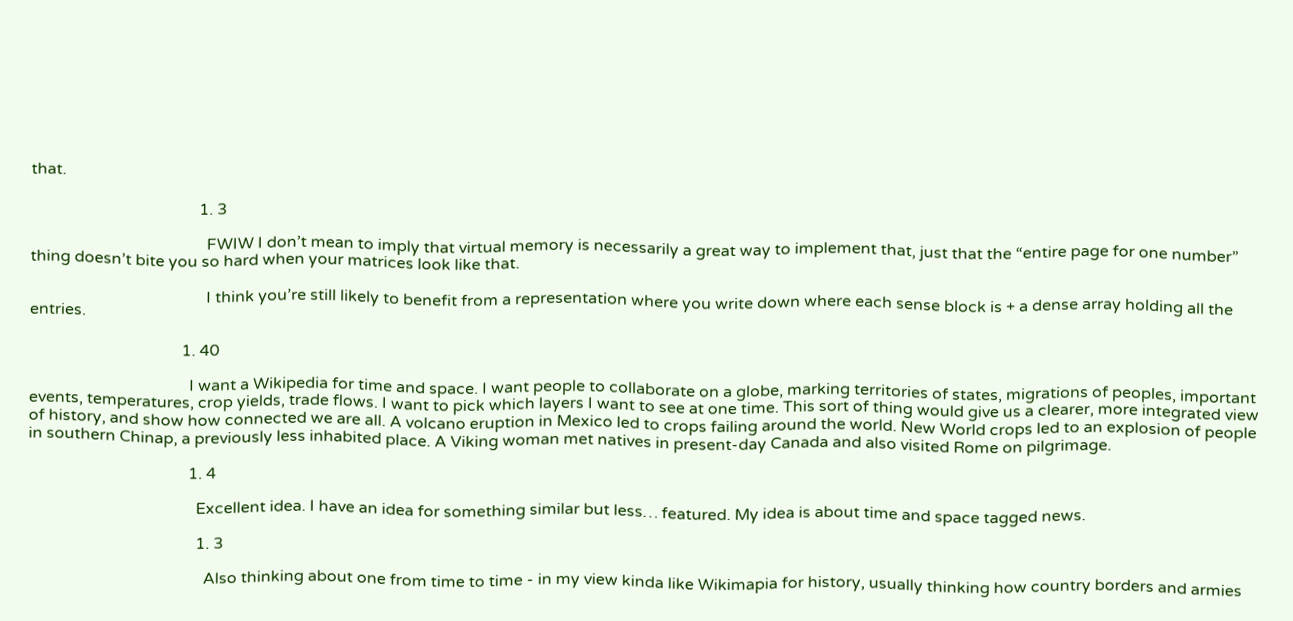that.

                                          1. 3

                                            FWIW I don’t mean to imply that virtual memory is necessarily a great way to implement that, just that the “entire page for one number” thing doesn’t bite you so hard when your matrices look like that.

                                            I think you’re still likely to benefit from a representation where you write down where each sense block is + a dense array holding all the entries.

                                      1. 40

                                        I want a Wikipedia for time and space. I want people to collaborate on a globe, marking territories of states, migrations of peoples, important events, temperatures, crop yields, trade flows. I want to pick which layers I want to see at one time. This sort of thing would give us a clearer, more integrated view of history, and show how connected we are all. A volcano eruption in Mexico led to crops failing around the world. New World crops led to an explosion of people in southern Chinap, a previously less inhabited place. A Viking woman met natives in present-day Canada and also visited Rome on pilgrimage.

                                        1. 4

                                          Excellent idea. I have an idea for something similar but less… featured. My idea is about time and space tagged news.

                                          1. 3

                                            Also thinking about one from time to time - in my view kinda like Wikimapia for history, usually thinking how country borders and armies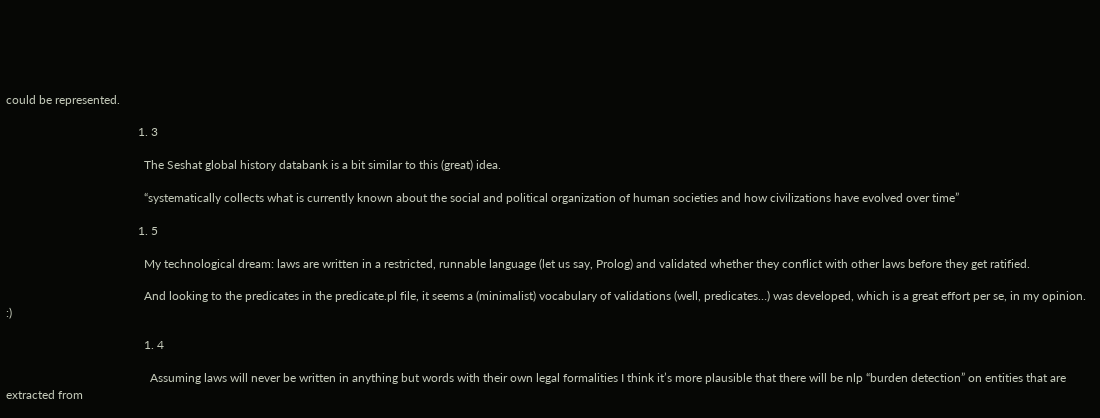could be represented.

                                            1. 3

                                              The Seshat global history databank is a bit similar to this (great) idea.

                                              “systematically collects what is currently known about the social and political organization of human societies and how civilizations have evolved over time”

                                            1. 5

                                              My technological dream: laws are written in a restricted, runnable language (let us say, Prolog) and validated whether they conflict with other laws before they get ratified.

                                              And looking to the predicates in the predicate.pl file, it seems a (minimalist) vocabulary of validations (well, predicates…) was developed, which is a great effort per se, in my opinion. :)

                                              1. 4

                                                Assuming laws will never be written in anything but words with their own legal formalities I think it’s more plausible that there will be nlp “burden detection” on entities that are extracted from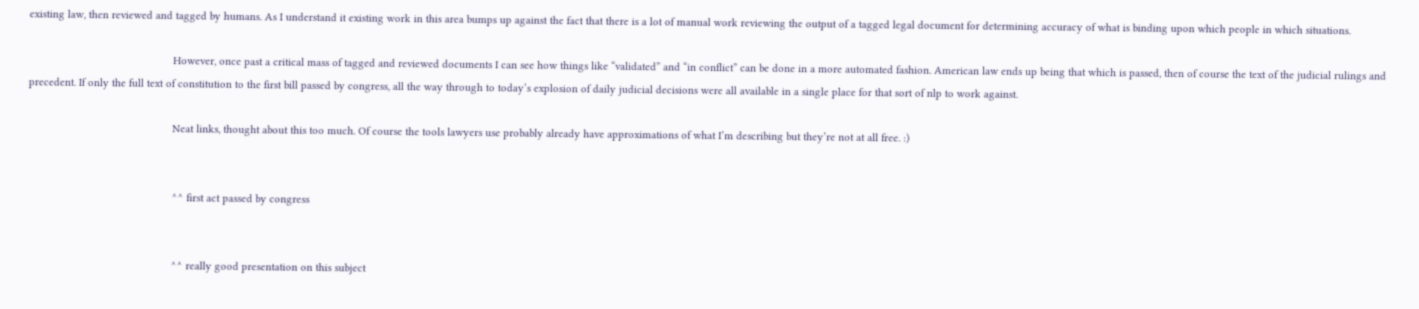existing law, then reviewed and tagged by humans. As I understand it existing work in this area bumps up against the fact that there is a lot of manual work reviewing the output of a tagged legal document for determining accuracy of what is binding upon which people in which situations.

                                                However, once past a critical mass of tagged and reviewed documents I can see how things like “validated” and “in conflict” can be done in a more automated fashion. American law ends up being that which is passed, then of course the text of the judicial rulings and precedent. If only the full text of constitution to the first bill passed by congress, all the way through to today’s explosion of daily judicial decisions were all available in a single place for that sort of nlp to work against.

                                                Neat links, thought about this too much. Of course the tools lawyers use probably already have approximations of what I’m describing but they’re not at all free. :)


                                                ^^ first act passed by congress


                                                ^^ really good presentation on this subject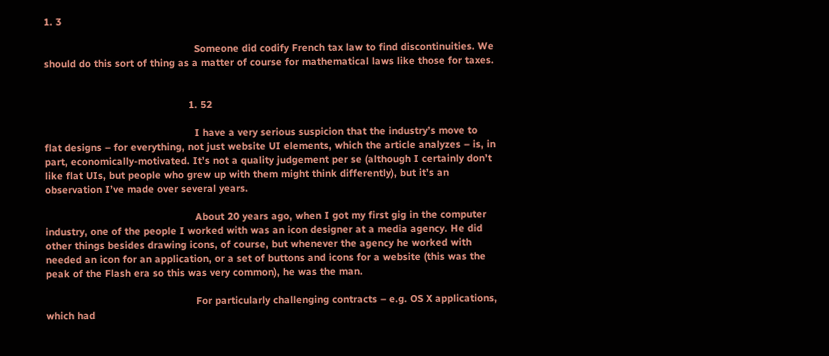1. 3

                                                  Someone did codify French tax law to find discontinuities. We should do this sort of thing as a matter of course for mathematical laws like those for taxes.


                                                1. 52

                                                  I have a very serious suspicion that the industry’s move to flat designs – for everything, not just website UI elements, which the article analyzes – is, in part, economically-motivated. It’s not a quality judgement per se (although I certainly don’t like flat UIs, but people who grew up with them might think differently), but it’s an observation I’ve made over several years.

                                                  About 20 years ago, when I got my first gig in the computer industry, one of the people I worked with was an icon designer at a media agency. He did other things besides drawing icons, of course, but whenever the agency he worked with needed an icon for an application, or a set of buttons and icons for a website (this was the peak of the Flash era so this was very common), he was the man.

                                                  For particularly challenging contracts – e.g. OS X applications, which had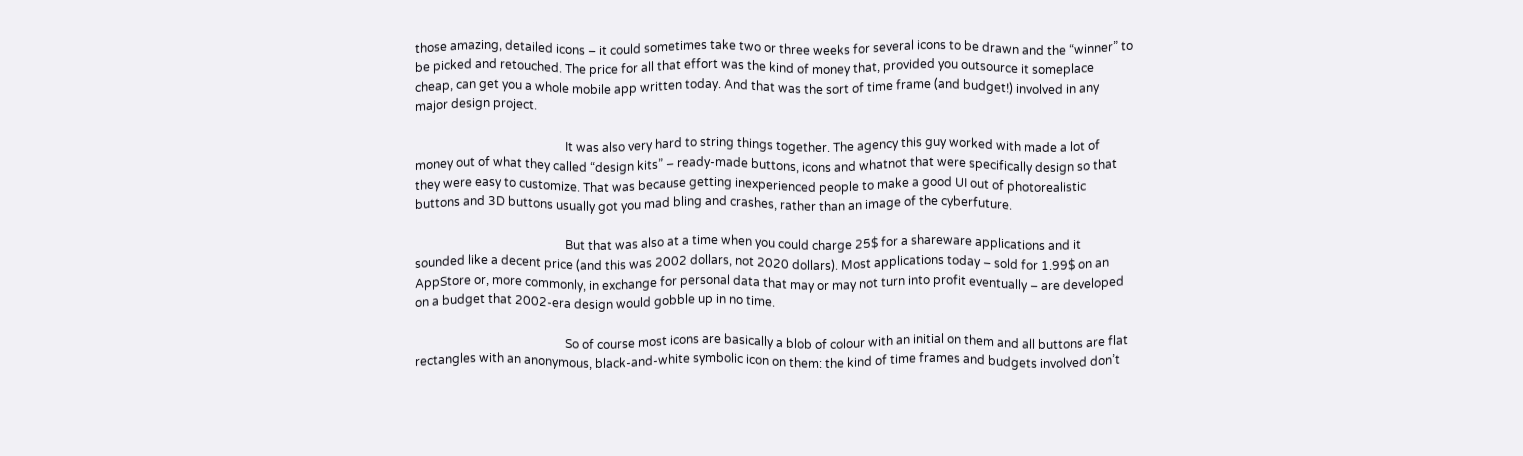those amazing, detailed icons – it could sometimes take two or three weeks for several icons to be drawn and the “winner” to be picked and retouched. The price for all that effort was the kind of money that, provided you outsource it someplace cheap, can get you a whole mobile app written today. And that was the sort of time frame (and budget!) involved in any major design project.

                                                  It was also very hard to string things together. The agency this guy worked with made a lot of money out of what they called “design kits” – ready-made buttons, icons and whatnot that were specifically design so that they were easy to customize. That was because getting inexperienced people to make a good UI out of photorealistic buttons and 3D buttons usually got you mad bling and crashes, rather than an image of the cyberfuture.

                                                  But that was also at a time when you could charge 25$ for a shareware applications and it sounded like a decent price (and this was 2002 dollars, not 2020 dollars). Most applications today – sold for 1.99$ on an AppStore or, more commonly, in exchange for personal data that may or may not turn into profit eventually – are developed on a budget that 2002-era design would gobble up in no time.

                                                  So of course most icons are basically a blob of colour with an initial on them and all buttons are flat rectangles with an anonymous, black-and-white symbolic icon on them: the kind of time frames and budgets involved don’t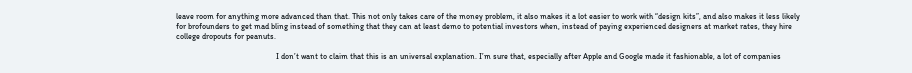leave room for anything more advanced than that. This not only takes care of the money problem, it also makes it a lot easier to work with “design kits”, and also makes it less likely for brofounders to get mad bling instead of something that they can at least demo to potential investors when, instead of paying experienced designers at market rates, they hire college dropouts for peanuts.

                                                  I don’t want to claim that this is an universal explanation. I’m sure that, especially after Apple and Google made it fashionable, a lot of companies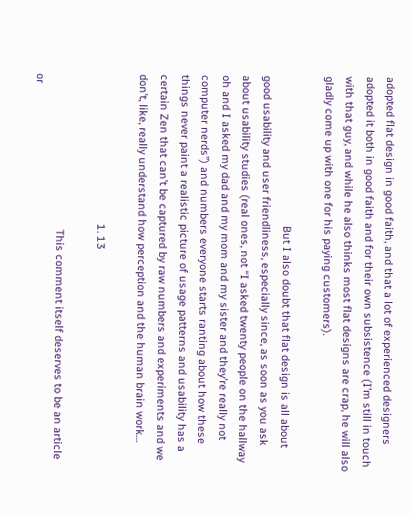adopted flat design in good faith, and that a lot of experienced designers adopted it both in good faith and for their own subsistence (I’m still in touch with that guy, and while he also thinks most flat designs are crap, he will also gladly come up with one for his paying customers).

                                                  But I also doubt that flat design is all about good usability and user friendliness, especially since, as soon as you ask about usability studies (real ones, not “I asked twenty people on the hallway oh and I asked my dad and my mom and my sister and they’re really not computer nerds”) and numbers everyone starts ranting about how these things never paint a realistic picture of usage patterns and usability has a certain Zen that can’t be captured by raw numbers and experiments and we don’t, like, really understand how perception and the human brain work…

                                                  1. 13

                                                    This comment itself deserves to be an article or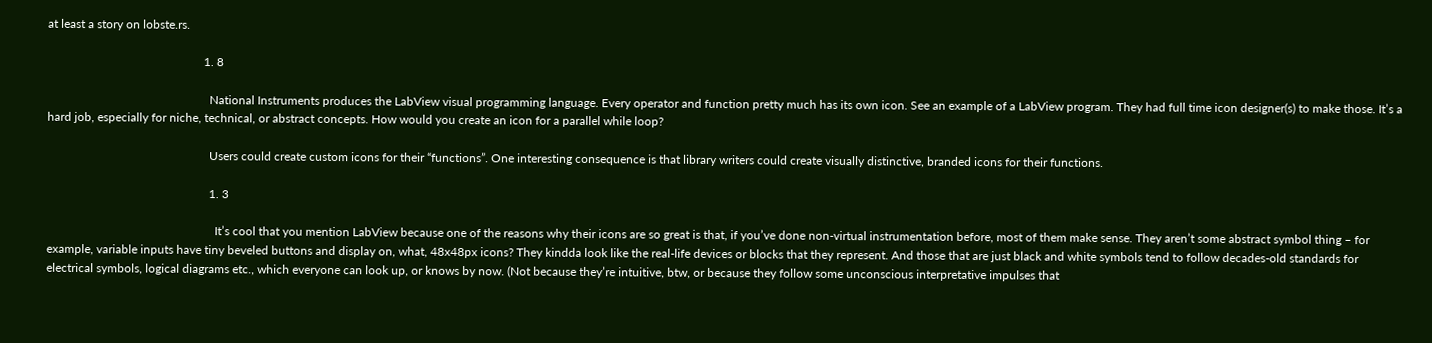at least a story on lobste.rs.

                                                    1. 8

                                                      National Instruments produces the LabView visual programming language. Every operator and function pretty much has its own icon. See an example of a LabView program. They had full time icon designer(s) to make those. It’s a hard job, especially for niche, technical, or abstract concepts. How would you create an icon for a parallel while loop?

                                                      Users could create custom icons for their “functions”. One interesting consequence is that library writers could create visually distinctive, branded icons for their functions.

                                                      1. 3

                                                        It’s cool that you mention LabView because one of the reasons why their icons are so great is that, if you’ve done non-virtual instrumentation before, most of them make sense. They aren’t some abstract symbol thing – for example, variable inputs have tiny beveled buttons and display on, what, 48x48px icons? They kindda look like the real-life devices or blocks that they represent. And those that are just black and white symbols tend to follow decades-old standards for electrical symbols, logical diagrams etc., which everyone can look up, or knows by now. (Not because they’re intuitive, btw, or because they follow some unconscious interpretative impulses that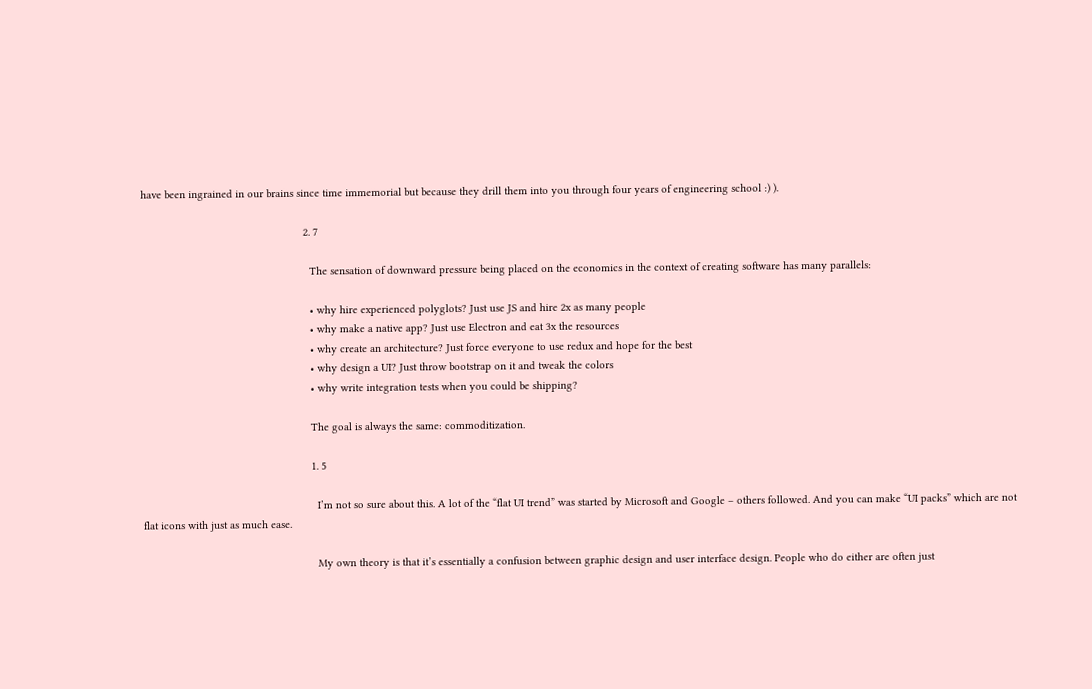have been ingrained in our brains since time immemorial but because they drill them into you through four years of engineering school :) ).

                                                      2. 7

                                                        The sensation of downward pressure being placed on the economics in the context of creating software has many parallels:

                                                        • why hire experienced polyglots? Just use JS and hire 2x as many people
                                                        • why make a native app? Just use Electron and eat 3x the resources
                                                        • why create an architecture? Just force everyone to use redux and hope for the best
                                                        • why design a UI? Just throw bootstrap on it and tweak the colors
                                                        • why write integration tests when you could be shipping?

                                                        The goal is always the same: commoditization.

                                                        1. 5

                                                          I’m not so sure about this. A lot of the “flat UI trend” was started by Microsoft and Google – others followed. And you can make “UI packs” which are not flat icons with just as much ease.

                                                          My own theory is that it’s essentially a confusion between graphic design and user interface design. People who do either are often just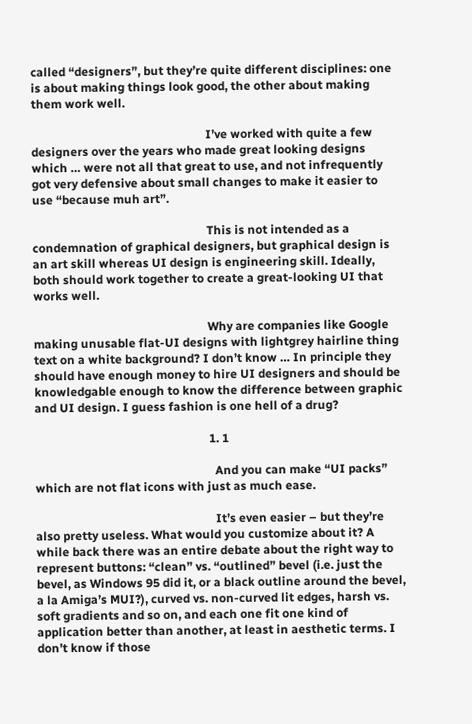called “designers”, but they’re quite different disciplines: one is about making things look good, the other about making them work well.

                                                          I’ve worked with quite a few designers over the years who made great looking designs which … were not all that great to use, and not infrequently got very defensive about small changes to make it easier to use “because muh art”.

                                                          This is not intended as a condemnation of graphical designers, but graphical design is an art skill whereas UI design is engineering skill. Ideally, both should work together to create a great-looking UI that works well.

                                                          Why are companies like Google making unusable flat-UI designs with lightgrey hairline thing text on a white background? I don’t know … In principle they should have enough money to hire UI designers and should be knowledgable enough to know the difference between graphic and UI design. I guess fashion is one hell of a drug?

                                                          1. 1

                                                            And you can make “UI packs” which are not flat icons with just as much ease.

                                                            It’s even easier – but they’re also pretty useless. What would you customize about it? A while back there was an entire debate about the right way to represent buttons: “clean” vs. “outlined” bevel (i.e. just the bevel, as Windows 95 did it, or a black outline around the bevel, a la Amiga’s MUI?), curved vs. non-curved lit edges, harsh vs. soft gradients and so on, and each one fit one kind of application better than another, at least in aesthetic terms. I don’t know if those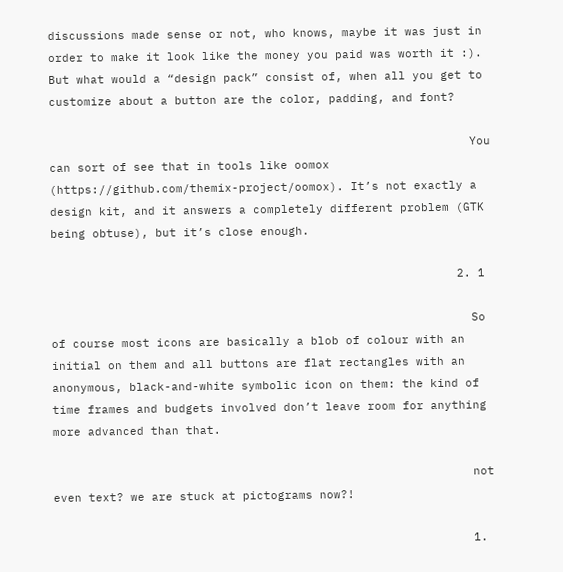discussions made sense or not, who knows, maybe it was just in order to make it look like the money you paid was worth it :). But what would a “design pack” consist of, when all you get to customize about a button are the color, padding, and font?

                                                            You can sort of see that in tools like oomox (https://github.com/themix-project/oomox). It’s not exactly a design kit, and it answers a completely different problem (GTK being obtuse), but it’s close enough.

                                                          2. 1

                                                            So of course most icons are basically a blob of colour with an initial on them and all buttons are flat rectangles with an anonymous, black-and-white symbolic icon on them: the kind of time frames and budgets involved don’t leave room for anything more advanced than that.

                                                            not even text? we are stuck at pictograms now?!

                                                            1.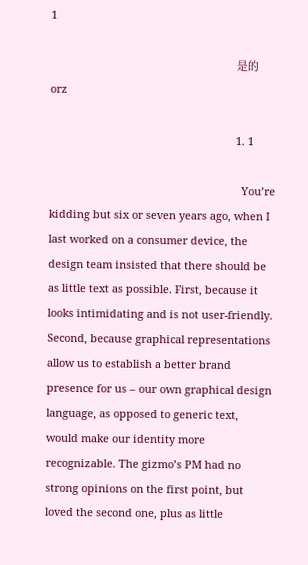1

                                                              是的 orz

                                                              1. 1

                                                                You’re kidding but six or seven years ago, when I last worked on a consumer device, the design team insisted that there should be as little text as possible. First, because it looks intimidating and is not user-friendly. Second, because graphical representations allow us to establish a better brand presence for us – our own graphical design language, as opposed to generic text, would make our identity more recognizable. The gizmo’s PM had no strong opinions on the first point, but loved the second one, plus as little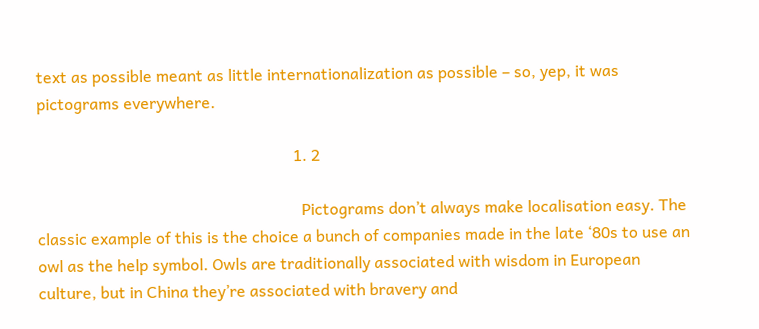text as possible meant as little internationalization as possible – so, yep, it was pictograms everywhere.

                                                                1. 2

                                                                  Pictograms don’t always make localisation easy. The classic example of this is the choice a bunch of companies made in the late ‘80s to use an owl as the help symbol. Owls are traditionally associated with wisdom in European culture, but in China they’re associated with bravery and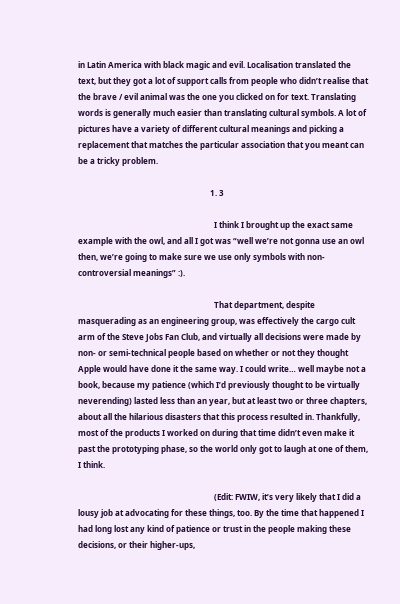in Latin America with black magic and evil. Localisation translated the text, but they got a lot of support calls from people who didn’t realise that the brave / evil animal was the one you clicked on for text. Translating words is generally much easier than translating cultural symbols. A lot of pictures have a variety of different cultural meanings and picking a replacement that matches the particular association that you meant can be a tricky problem.

                                                                  1. 3

                                                                    I think I brought up the exact same example with the owl, and all I got was “well we’re not gonna use an owl then, we’re going to make sure we use only symbols with non-controversial meanings” :).

                                                                    That department, despite masquerading as an engineering group, was effectively the cargo cult arm of the Steve Jobs Fan Club, and virtually all decisions were made by non- or semi-technical people based on whether or not they thought Apple would have done it the same way. I could write… well maybe not a book, because my patience (which I’d previously thought to be virtually neverending) lasted less than an year, but at least two or three chapters, about all the hilarious disasters that this process resulted in. Thankfully, most of the products I worked on during that time didn’t even make it past the prototyping phase, so the world only got to laugh at one of them, I think.

                                                                    (Edit: FWIW, it’s very likely that I did a lousy job at advocating for these things, too. By the time that happened I had long lost any kind of patience or trust in the people making these decisions, or their higher-ups,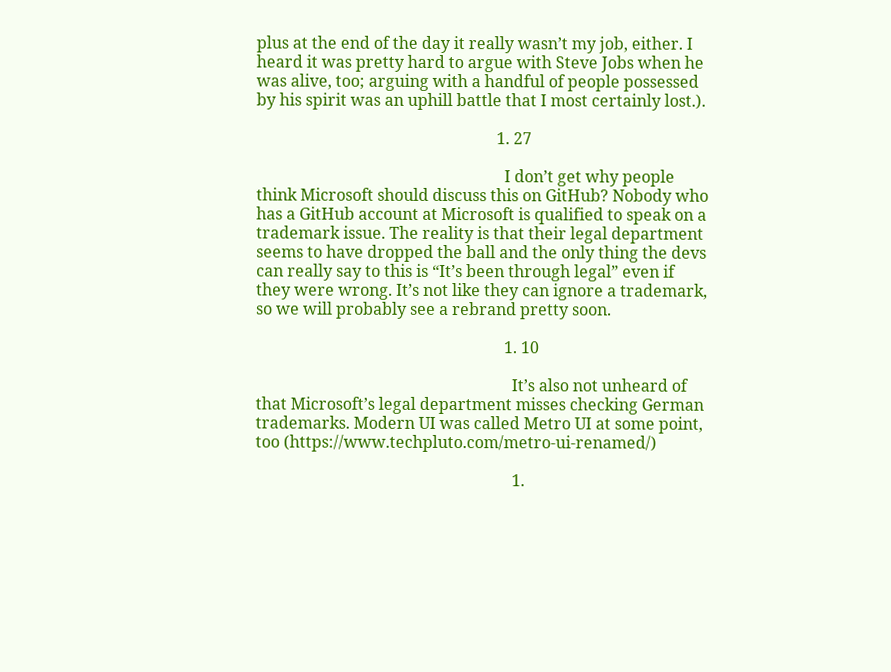plus at the end of the day it really wasn’t my job, either. I heard it was pretty hard to argue with Steve Jobs when he was alive, too; arguing with a handful of people possessed by his spirit was an uphill battle that I most certainly lost.).

                                                            1. 27

                                                              I don’t get why people think Microsoft should discuss this on GitHub? Nobody who has a GitHub account at Microsoft is qualified to speak on a trademark issue. The reality is that their legal department seems to have dropped the ball and the only thing the devs can really say to this is “It’s been through legal” even if they were wrong. It’s not like they can ignore a trademark, so we will probably see a rebrand pretty soon.

                                                              1. 10

                                                                It’s also not unheard of that Microsoft’s legal department misses checking German trademarks. Modern UI was called Metro UI at some point, too (https://www.techpluto.com/metro-ui-renamed/)

                                                                1.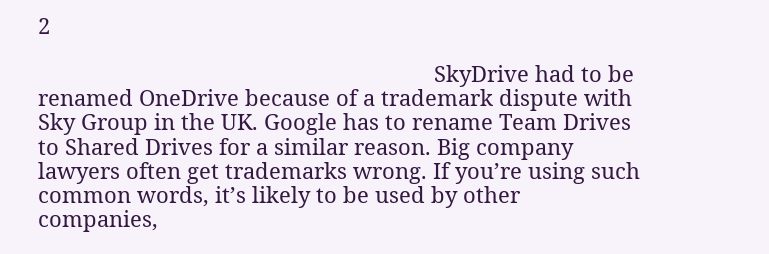2

                                                                  SkyDrive had to be renamed OneDrive because of a trademark dispute with Sky Group in the UK. Google has to rename Team Drives to Shared Drives for a similar reason. Big company lawyers often get trademarks wrong. If you’re using such common words, it’s likely to be used by other companies,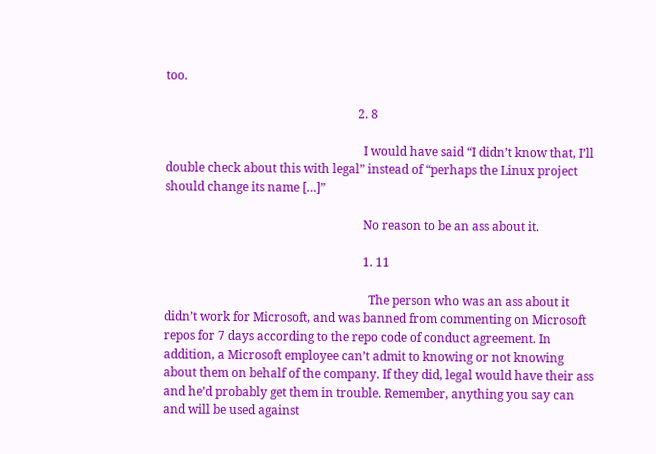too.

                                                                2. 8

                                                                  I would have said “I didn’t know that, I’ll double check about this with legal” instead of “perhaps the Linux project should change its name […]”

                                                                  No reason to be an ass about it.

                                                                  1. 11

                                                                    The person who was an ass about it didn’t work for Microsoft, and was banned from commenting on Microsoft repos for 7 days according to the repo code of conduct agreement. In addition, a Microsoft employee can’t admit to knowing or not knowing about them on behalf of the company. If they did, legal would have their ass and he’d probably get them in trouble. Remember, anything you say can and will be used against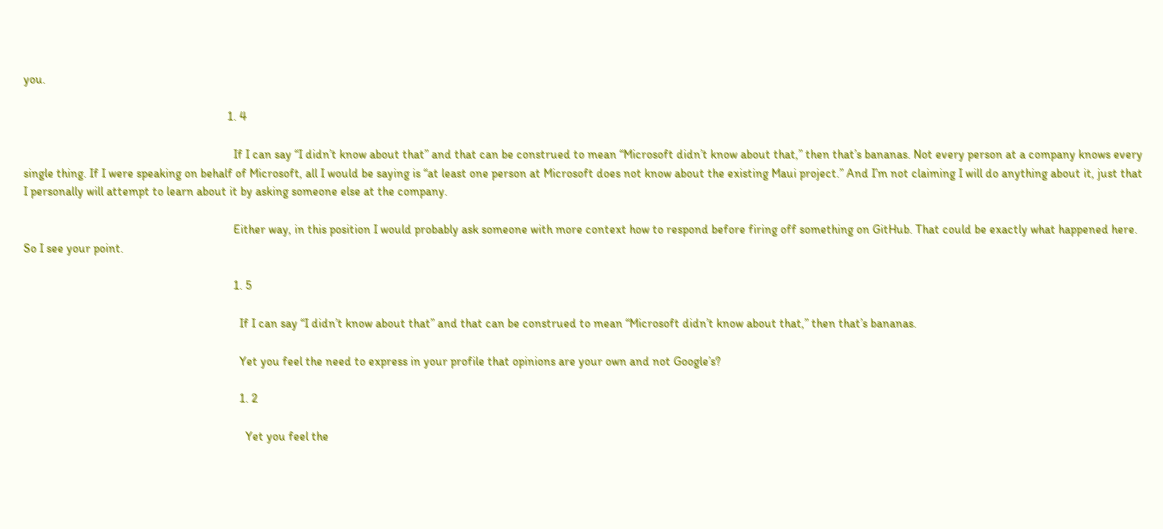you.

                                                                    1. 4

                                                                      If I can say “I didn’t know about that” and that can be construed to mean “Microsoft didn’t know about that,” then that’s bananas. Not every person at a company knows every single thing. If I were speaking on behalf of Microsoft, all I would be saying is “at least one person at Microsoft does not know about the existing Maui project.” And I’m not claiming I will do anything about it, just that I personally will attempt to learn about it by asking someone else at the company.

                                                                      Either way, in this position I would probably ask someone with more context how to respond before firing off something on GitHub. That could be exactly what happened here. So I see your point.

                                                                      1. 5

                                                                        If I can say “I didn’t know about that” and that can be construed to mean “Microsoft didn’t know about that,” then that’s bananas.

                                                                        Yet you feel the need to express in your profile that opinions are your own and not Google’s?

                                                                        1. 2

                                                                          Yet you feel the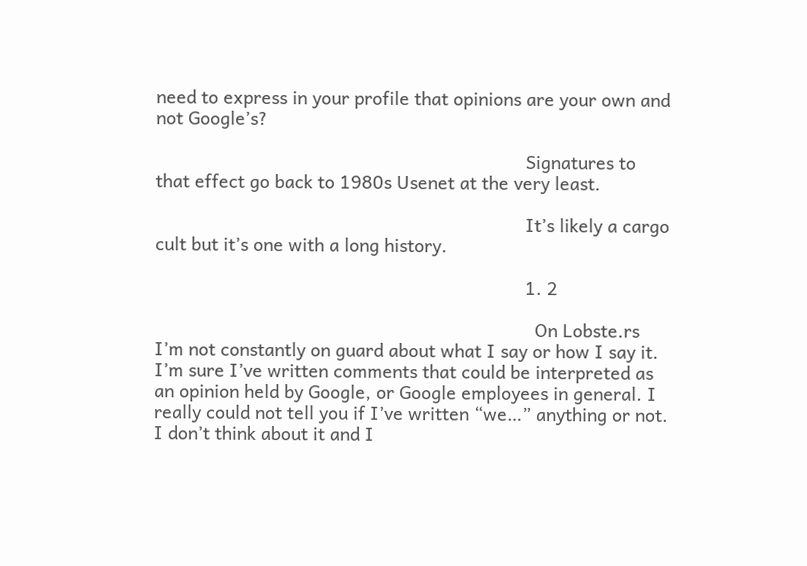need to express in your profile that opinions are your own and not Google’s?

                                                                          Signatures to that effect go back to 1980s Usenet at the very least.

                                                                          It’s likely a cargo cult but it’s one with a long history.

                                                                          1. 2

                                                                            On Lobste.rs I’m not constantly on guard about what I say or how I say it. I’m sure I’ve written comments that could be interpreted as an opinion held by Google, or Google employees in general. I really could not tell you if I’ve written “we…” anything or not. I don’t think about it and I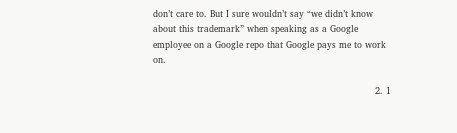don’t care to. But I sure wouldn’t say “we didn’t know about this trademark” when speaking as a Google employee on a Google repo that Google pays me to work on.

                                                                          2. 1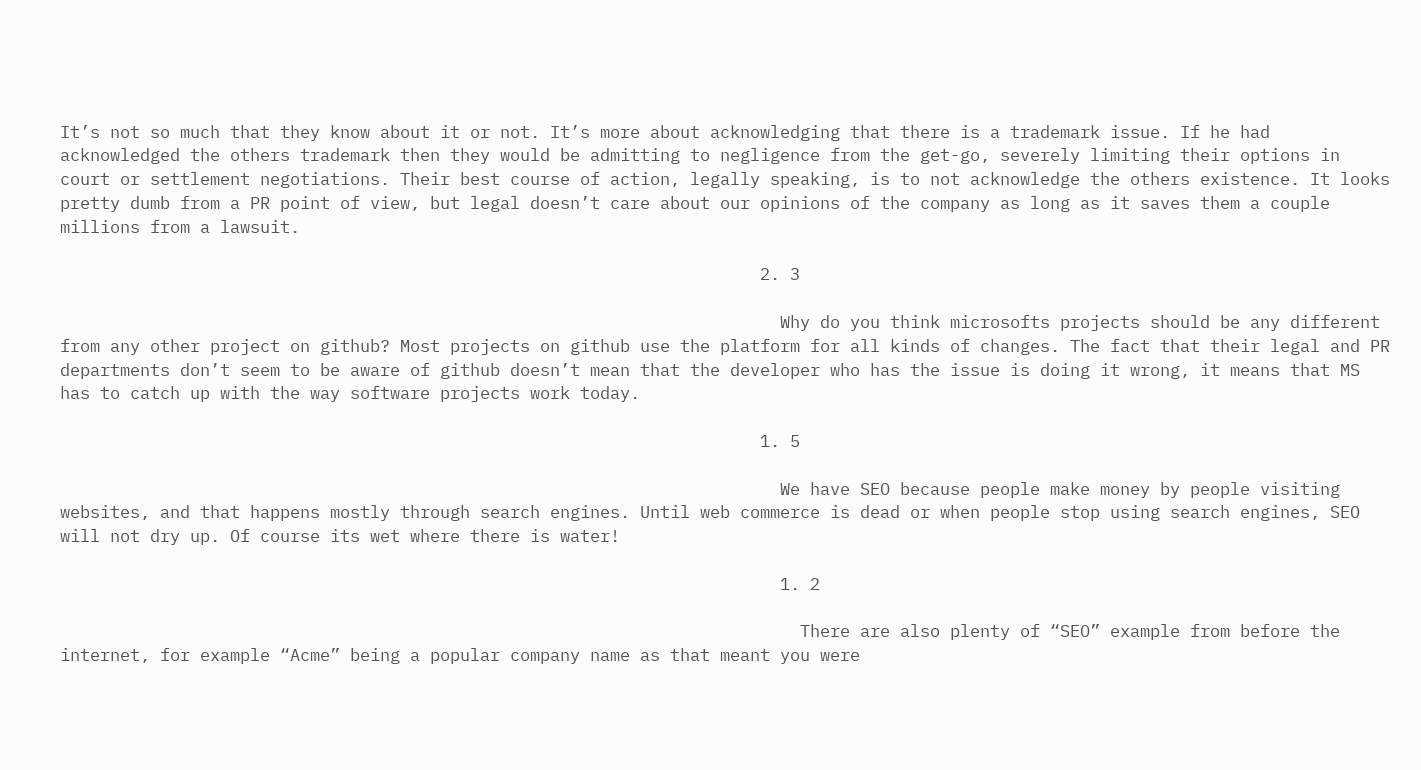It’s not so much that they know about it or not. It’s more about acknowledging that there is a trademark issue. If he had acknowledged the others trademark then they would be admitting to negligence from the get-go, severely limiting their options in court or settlement negotiations. Their best course of action, legally speaking, is to not acknowledge the others existence. It looks pretty dumb from a PR point of view, but legal doesn’t care about our opinions of the company as long as it saves them a couple millions from a lawsuit.

                                                                      2. 3

                                                                        Why do you think microsofts projects should be any different from any other project on github? Most projects on github use the platform for all kinds of changes. The fact that their legal and PR departments don’t seem to be aware of github doesn’t mean that the developer who has the issue is doing it wrong, it means that MS has to catch up with the way software projects work today.

                                                                      1. 5

                                                                        We have SEO because people make money by people visiting websites, and that happens mostly through search engines. Until web commerce is dead or when people stop using search engines, SEO will not dry up. Of course its wet where there is water!

                                                                        1. 2

                                                                          There are also plenty of “SEO” example from before the internet, for example “Acme” being a popular company name as that meant you were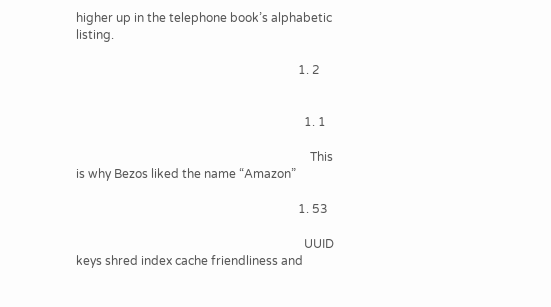higher up in the telephone book’s alphabetic listing.

                                                                          1. 2


                                                                            1. 1

                                                                              This is why Bezos liked the name “Amazon”

                                                                          1. 53

                                                                            UUID keys shred index cache friendliness and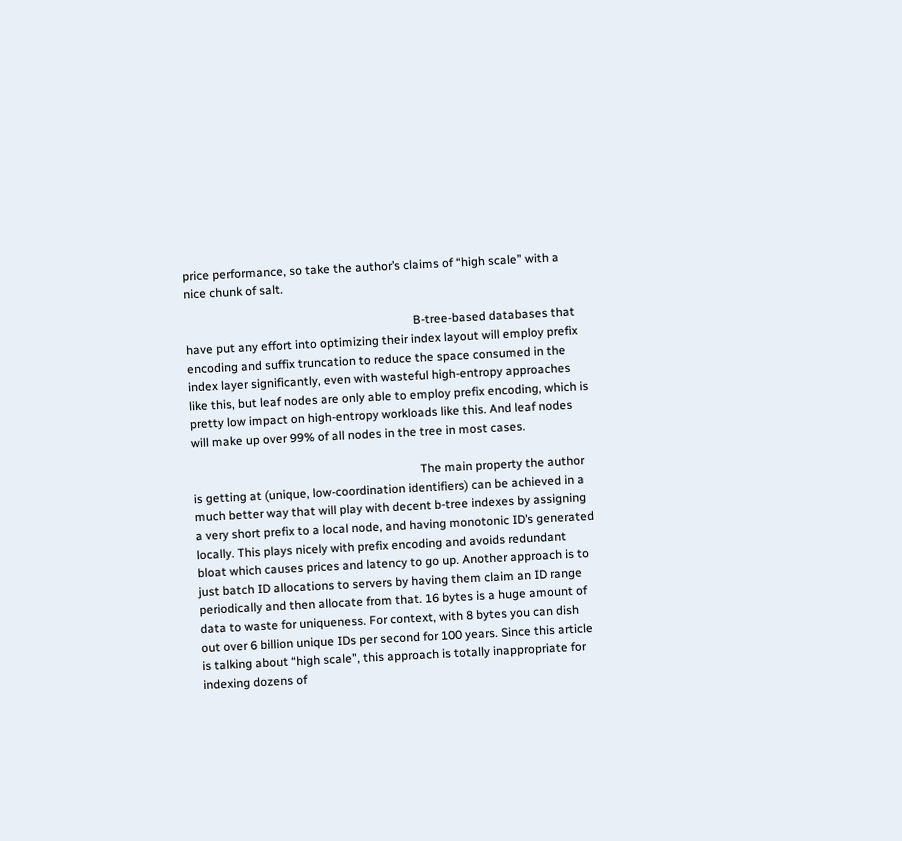price performance, so take the author’s claims of “high scale” with a nice chunk of salt.

                                                                            B-tree-based databases that have put any effort into optimizing their index layout will employ prefix encoding and suffix truncation to reduce the space consumed in the index layer significantly, even with wasteful high-entropy approaches like this, but leaf nodes are only able to employ prefix encoding, which is pretty low impact on high-entropy workloads like this. And leaf nodes will make up over 99% of all nodes in the tree in most cases.

                                                                            The main property the author is getting at (unique, low-coordination identifiers) can be achieved in a much better way that will play with decent b-tree indexes by assigning a very short prefix to a local node, and having monotonic ID’s generated locally. This plays nicely with prefix encoding and avoids redundant bloat which causes prices and latency to go up. Another approach is to just batch ID allocations to servers by having them claim an ID range periodically and then allocate from that. 16 bytes is a huge amount of data to waste for uniqueness. For context, with 8 bytes you can dish out over 6 billion unique IDs per second for 100 years. Since this article is talking about “high scale”, this approach is totally inappropriate for indexing dozens of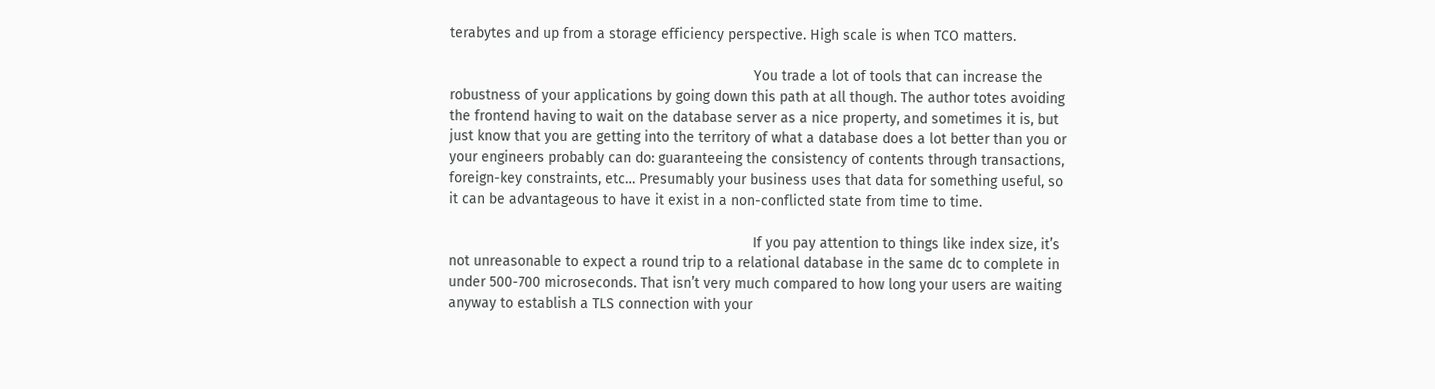terabytes and up from a storage efficiency perspective. High scale is when TCO matters.

                                                                            You trade a lot of tools that can increase the robustness of your applications by going down this path at all though. The author totes avoiding the frontend having to wait on the database server as a nice property, and sometimes it is, but just know that you are getting into the territory of what a database does a lot better than you or your engineers probably can do: guaranteeing the consistency of contents through transactions, foreign-key constraints, etc… Presumably your business uses that data for something useful, so it can be advantageous to have it exist in a non-conflicted state from time to time.

                                                                            If you pay attention to things like index size, it’s not unreasonable to expect a round trip to a relational database in the same dc to complete in under 500-700 microseconds. That isn’t very much compared to how long your users are waiting anyway to establish a TLS connection with your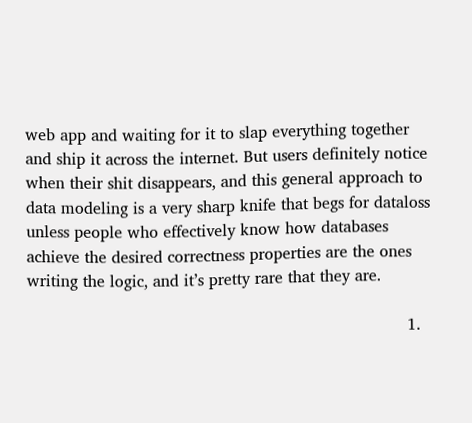web app and waiting for it to slap everything together and ship it across the internet. But users definitely notice when their shit disappears, and this general approach to data modeling is a very sharp knife that begs for dataloss unless people who effectively know how databases achieve the desired correctness properties are the ones writing the logic, and it’s pretty rare that they are.

                                                                            1.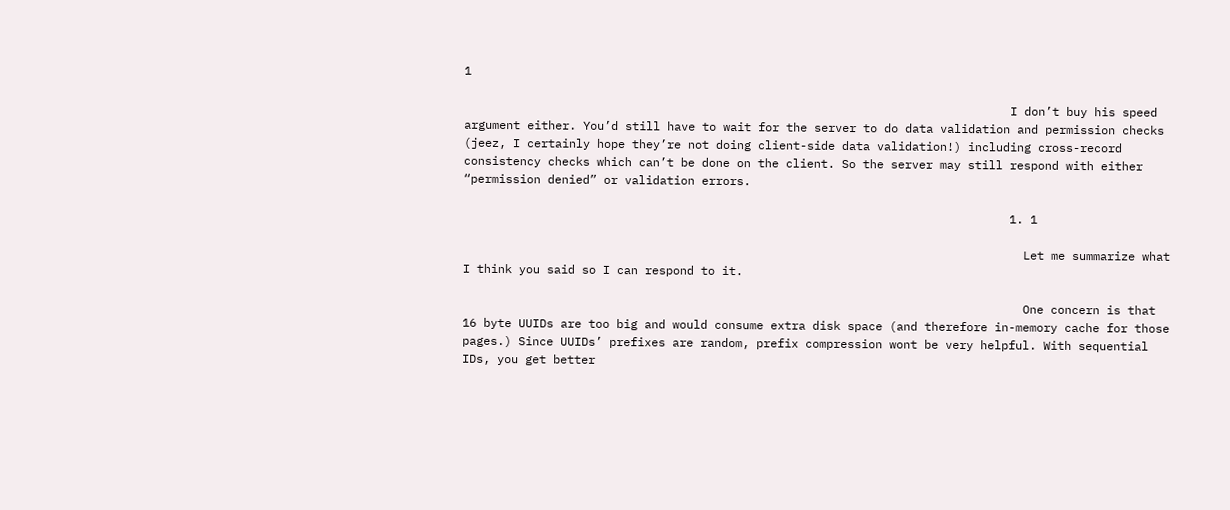1

                                                                              I don’t buy his speed argument either. You’d still have to wait for the server to do data validation and permission checks (jeez, I certainly hope they’re not doing client-side data validation!) including cross-record consistency checks which can’t be done on the client. So the server may still respond with either “permission denied” or validation errors.

                                                                              1. 1

                                                                                Let me summarize what I think you said so I can respond to it.

                                                                                One concern is that 16 byte UUIDs are too big and would consume extra disk space (and therefore in-memory cache for those pages.) Since UUIDs’ prefixes are random, prefix compression wont be very helpful. With sequential IDs, you get better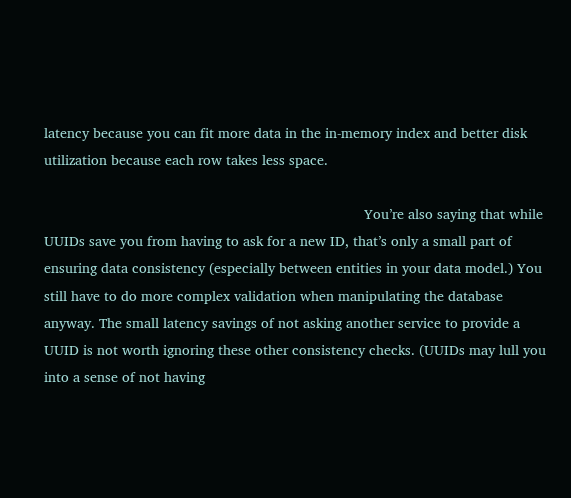latency because you can fit more data in the in-memory index and better disk utilization because each row takes less space.

                                                                                You’re also saying that while UUIDs save you from having to ask for a new ID, that’s only a small part of ensuring data consistency (especially between entities in your data model.) You still have to do more complex validation when manipulating the database anyway. The small latency savings of not asking another service to provide a UUID is not worth ignoring these other consistency checks. (UUIDs may lull you into a sense of not having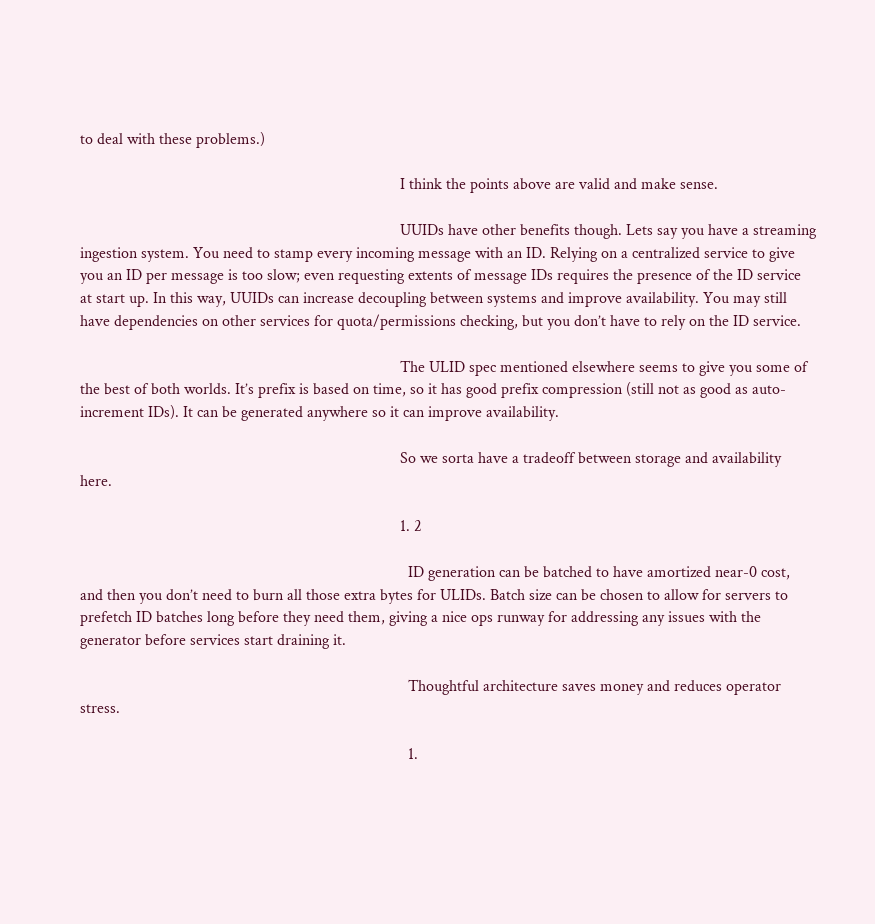to deal with these problems.)

                                                                                I think the points above are valid and make sense.

                                                                                UUIDs have other benefits though. Lets say you have a streaming ingestion system. You need to stamp every incoming message with an ID. Relying on a centralized service to give you an ID per message is too slow; even requesting extents of message IDs requires the presence of the ID service at start up. In this way, UUIDs can increase decoupling between systems and improve availability. You may still have dependencies on other services for quota/permissions checking, but you don’t have to rely on the ID service.

                                                                                The ULID spec mentioned elsewhere seems to give you some of the best of both worlds. It’s prefix is based on time, so it has good prefix compression (still not as good as auto-increment IDs). It can be generated anywhere so it can improve availability.

                                                                                So we sorta have a tradeoff between storage and availability here.

                                                                                1. 2

                                                                                  ID generation can be batched to have amortized near-0 cost, and then you don’t need to burn all those extra bytes for ULIDs. Batch size can be chosen to allow for servers to prefetch ID batches long before they need them, giving a nice ops runway for addressing any issues with the generator before services start draining it.

                                                                                  Thoughtful architecture saves money and reduces operator stress.

                                                                                  1.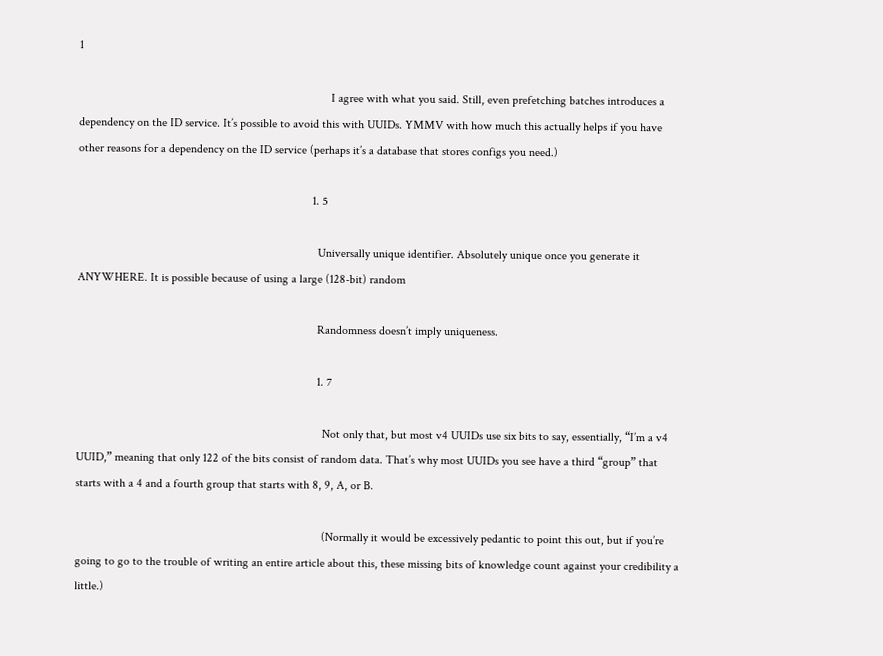1

                                                                                    I agree with what you said. Still, even prefetching batches introduces a dependency on the ID service. It’s possible to avoid this with UUIDs. YMMV with how much this actually helps if you have other reasons for a dependency on the ID service (perhaps it’s a database that stores configs you need.)

                                                                              1. 5

                                                                                Universally unique identifier. Absolutely unique once you generate it ANYWHERE. It is possible because of using a large (128-bit) random

                                                                                Randomness doesn’t imply uniqueness.

                                                                                1. 7

                                                                                  Not only that, but most v4 UUIDs use six bits to say, essentially, “I’m a v4 UUID,” meaning that only 122 of the bits consist of random data. That’s why most UUIDs you see have a third “group” that starts with a 4 and a fourth group that starts with 8, 9, A, or B.

                                                                                  (Normally it would be excessively pedantic to point this out, but if you’re going to go to the trouble of writing an entire article about this, these missing bits of knowledge count against your credibility a little.)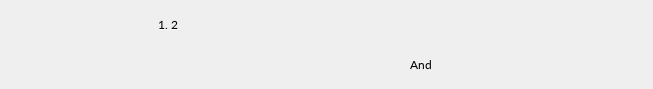1. 2

                                                                                    And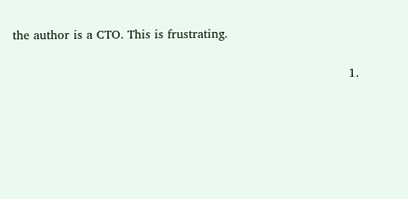the author is a CTO. This is frustrating.

                                                                                    1.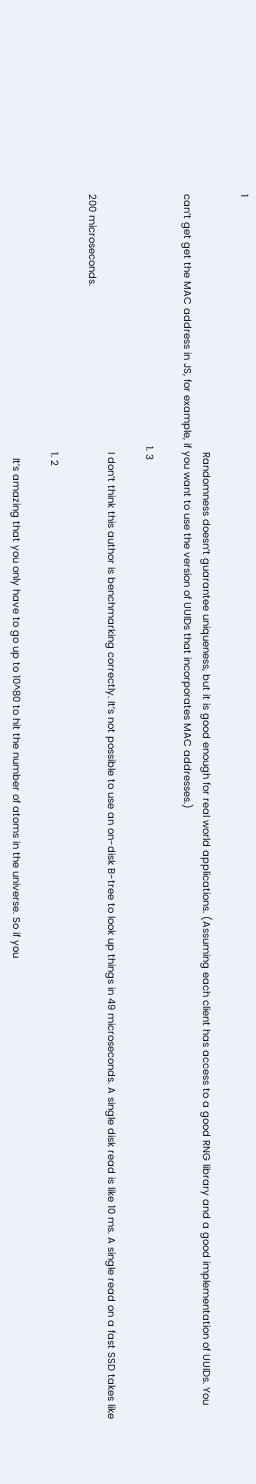1

                                                                                      Randomness doesn’t guarantee uniqueness, but it is good enough for real world applications. (Assuming each client has access to a good RNG library and a good implementation of UUIDs. You can’t get get the MAC address in JS, for example, if you want to use the version of UUIDs that incorporates MAC addresses.)

                                                                                    1. 3

                                                                                      I don’t think this author is benchmarking correctly. It’s not possible to use an on-disk B-tree to look up things in 49 microseconds. A single disk read is like 10 ms. A single read on a fast SSD takes like 200 microseconds.

                                                                                      1. 2

                                                                                        It’s amazing that you only have to go up to 10^80 to hit the number of atoms in the universe. So if you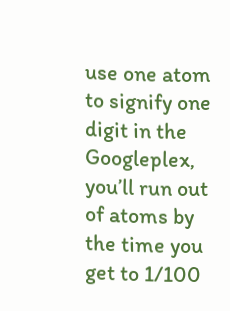use one atom to signify one digit in the Googleplex, you’ll run out of atoms by the time you get to 1/100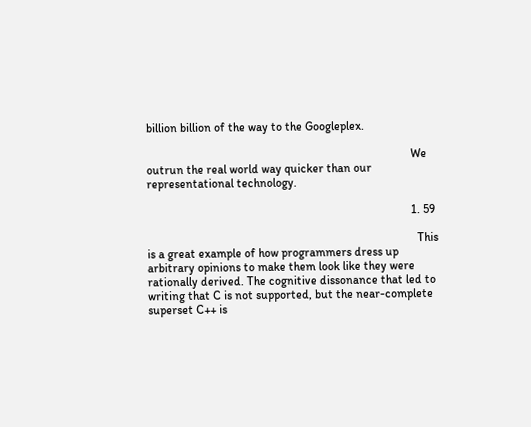billion billion of the way to the Googleplex.

                                                                                        We outrun the real world way quicker than our representational technology.

                                                                                        1. 59

                                                                                          This is a great example of how programmers dress up arbitrary opinions to make them look like they were rationally derived. The cognitive dissonance that led to writing that C is not supported, but the near-complete superset C++ is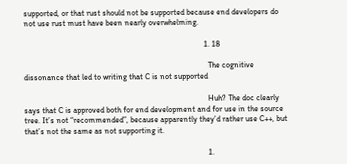supported, or that rust should not be supported because end developers do not use rust must have been nearly overwhelming.

                                                                                          1. 18

                                                                                            The cognitive dissonance that led to writing that C is not supported

                                                                                            Huh? The doc clearly says that C is approved both for end development and for use in the source tree. It’s not “recommended”, because apparently they’d rather use C++, but that’s not the same as not supporting it.

                                                                                            1.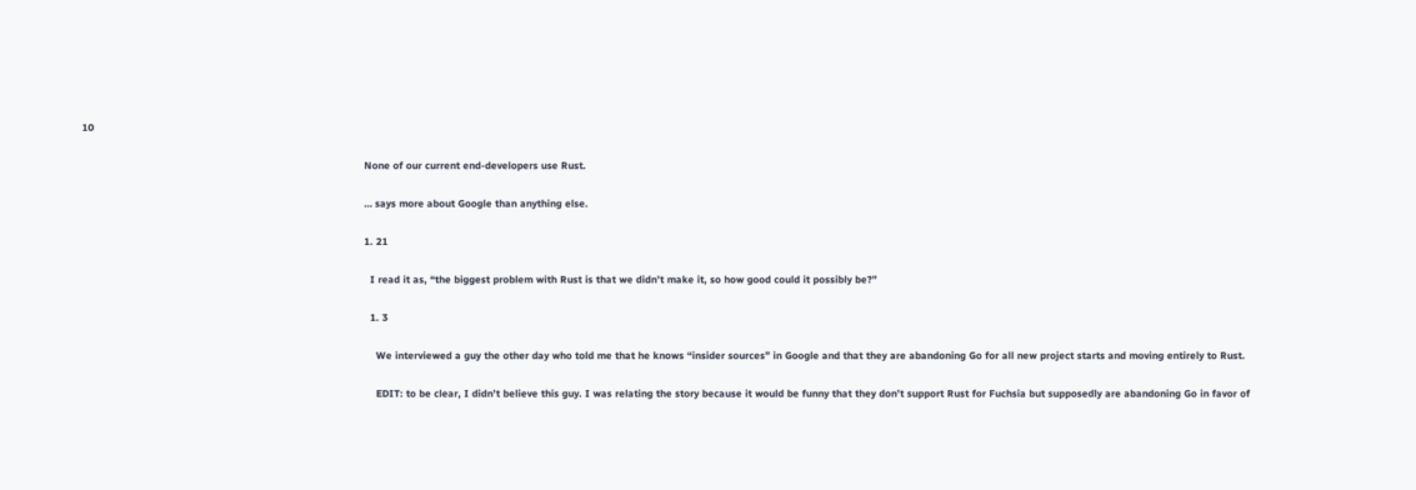10

                                                                                              None of our current end-developers use Rust.

                                                                                              … says more about Google than anything else.

                                                                                              1. 21

                                                                                                I read it as, “the biggest problem with Rust is that we didn’t make it, so how good could it possibly be?”

                                                                                                1. 3

                                                                                                  We interviewed a guy the other day who told me that he knows “insider sources” in Google and that they are abandoning Go for all new project starts and moving entirely to Rust.

                                                                                                  EDIT: to be clear, I didn’t believe this guy. I was relating the story because it would be funny that they don’t support Rust for Fuchsia but supposedly are abandoning Go in favor of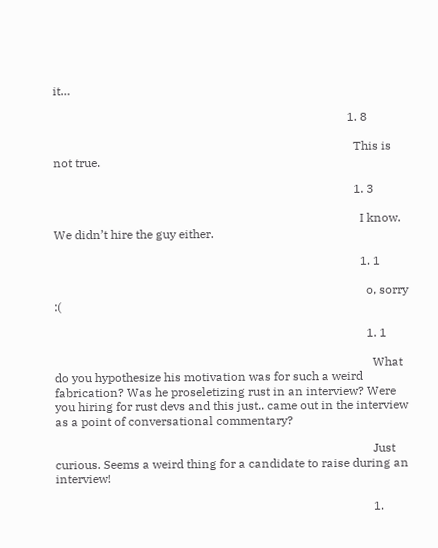it…

                                                                                                  1. 8

                                                                                                    This is not true.

                                                                                                    1. 3

                                                                                                      I know. We didn’t hire the guy either.

                                                                                                      1. 1

                                                                                                        o, sorry :(

                                                                                                        1. 1

                                                                                                          What do you hypothesize his motivation was for such a weird fabrication? Was he proseletizing rust in an interview? Were you hiring for rust devs and this just.. came out in the interview as a point of conversational commentary?

                                                                                                          Just curious. Seems a weird thing for a candidate to raise during an interview!

                                                                                                          1.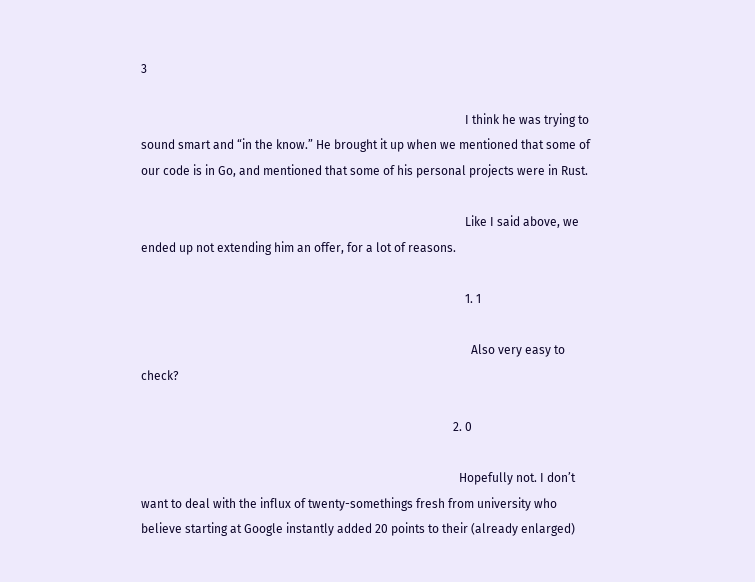3

                                                                                                            I think he was trying to sound smart and “in the know.” He brought it up when we mentioned that some of our code is in Go, and mentioned that some of his personal projects were in Rust.

                                                                                                            Like I said above, we ended up not extending him an offer, for a lot of reasons.

                                                                                                            1. 1

                                                                                                              Also very easy to check?

                                                                                                        2. 0

                                                                                                          Hopefully not. I don’t want to deal with the influx of twenty-somethings fresh from university who believe starting at Google instantly added 20 points to their (already enlarged)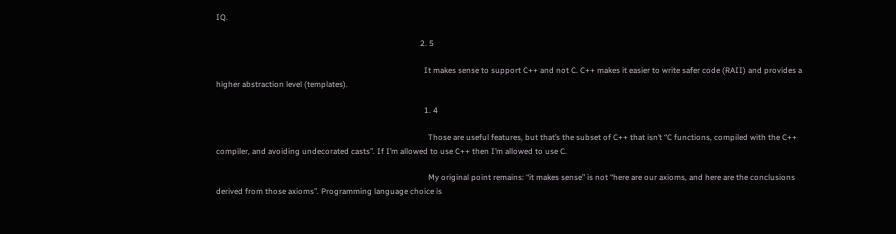IQ.

                                                                                                      2. 5

                                                                                                        It makes sense to support C++ and not C. C++ makes it easier to write safer code (RAII) and provides a higher abstraction level (templates).

                                                                                                        1. 4

                                                                                                          Those are useful features, but that’s the subset of C++ that isn’t “C functions, compiled with the C++ compiler, and avoiding undecorated casts”. If I’m allowed to use C++ then I’m allowed to use C.

                                                                                                          My original point remains: “it makes sense” is not “here are our axioms, and here are the conclusions derived from those axioms”. Programming language choice is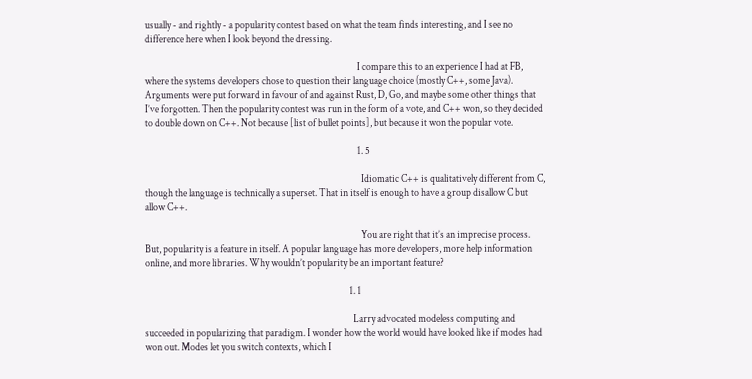usually - and rightly - a popularity contest based on what the team finds interesting, and I see no difference here when I look beyond the dressing.

                                                                                                          I compare this to an experience I had at FB, where the systems developers chose to question their language choice (mostly C++, some Java). Arguments were put forward in favour of and against Rust, D, Go, and maybe some other things that I’ve forgotten. Then the popularity contest was run in the form of a vote, and C++ won, so they decided to double down on C++. Not because [list of bullet points], but because it won the popular vote.

                                                                                                          1. 5

                                                                                                            Idiomatic C++ is qualitatively different from C, though the language is technically a superset. That in itself is enough to have a group disallow C but allow C++.

                                                                                                            You are right that it’s an imprecise process. But, popularity is a feature in itself. A popular language has more developers, more help information online, and more libraries. Why wouldn’t popularity be an important feature?

                                                                                                      1. 1

                                                                                                        Larry advocated modeless computing and succeeded in popularizing that paradigm. I wonder how the world would have looked like if modes had won out. Modes let you switch contexts, which I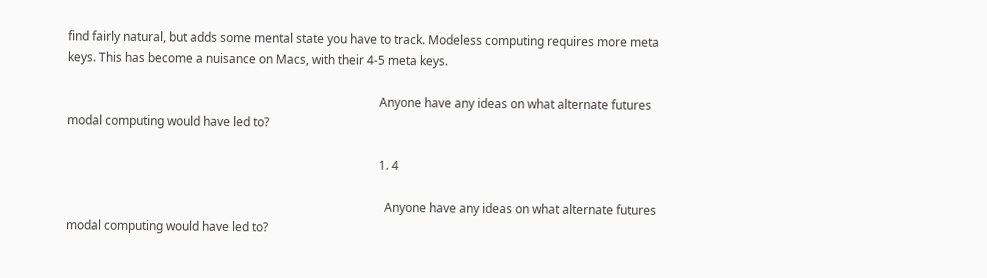find fairly natural, but adds some mental state you have to track. Modeless computing requires more meta keys. This has become a nuisance on Macs, with their 4-5 meta keys.

                                                                                                        Anyone have any ideas on what alternate futures modal computing would have led to?

                                                                                                        1. 4

                                                                                                          Anyone have any ideas on what alternate futures modal computing would have led to?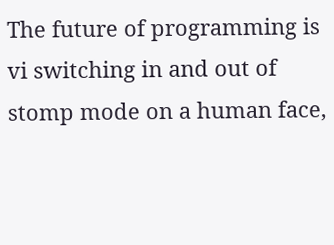The future of programming is vi switching in and out of stomp mode on a human face,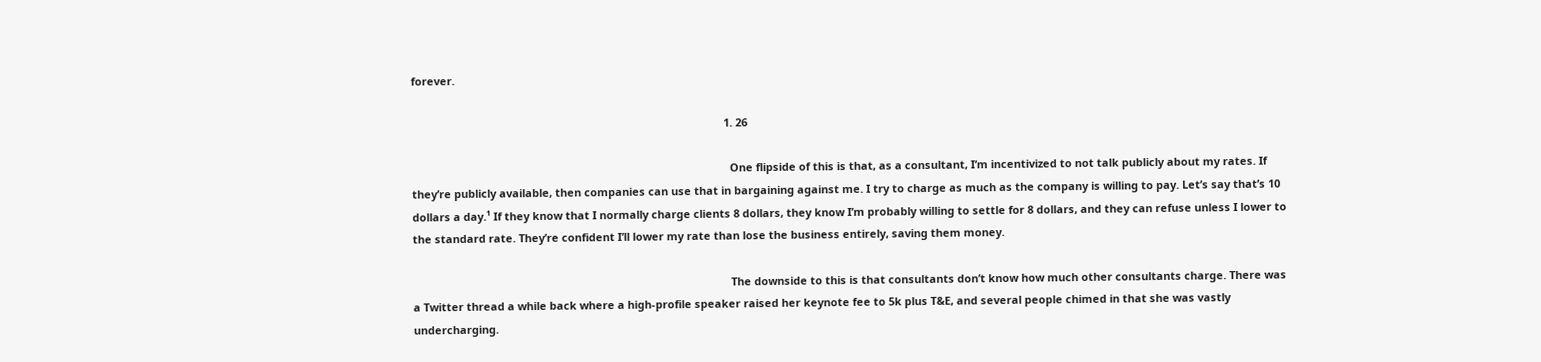forever.

                                                                                                        1. 26

                                                                                                          One flipside of this is that, as a consultant, I’m incentivized to not talk publicly about my rates. If they’re publicly available, then companies can use that in bargaining against me. I try to charge as much as the company is willing to pay. Let’s say that’s 10 dollars a day.¹ If they know that I normally charge clients 8 dollars, they know I’m probably willing to settle for 8 dollars, and they can refuse unless I lower to the standard rate. They’re confident I’ll lower my rate than lose the business entirely, saving them money.

                                                                                                          The downside to this is that consultants don’t know how much other consultants charge. There was a Twitter thread a while back where a high-profile speaker raised her keynote fee to 5k plus T&E, and several people chimed in that she was vastly undercharging.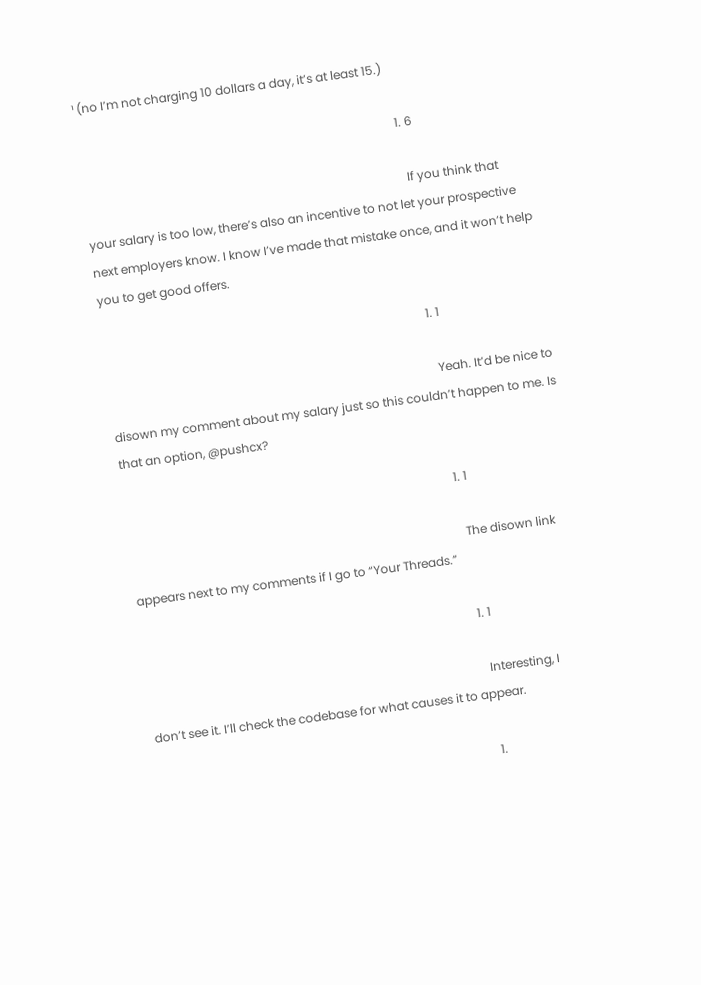¹ (no I’m not charging 10 dollars a day, it’s at least 15.)

                                                                                                          1. 6

                                                                                                            If you think that your salary is too low, there’s also an incentive to not let your prospective next employers know. I know I’ve made that mistake once, and it won’t help you to get good offers.

                                                                                                            1. 1

                                                                                                              Yeah. It’d be nice to disown my comment about my salary just so this couldn’t happen to me. Is that an option, @pushcx?

                                                                                                              1. 1

                                                                                                                The disown link appears next to my comments if I go to “Your Threads.”

                                                                                                                1. 1

                                                                                                                  Interesting, I don’t see it. I’ll check the codebase for what causes it to appear.

                                                                                                                  1.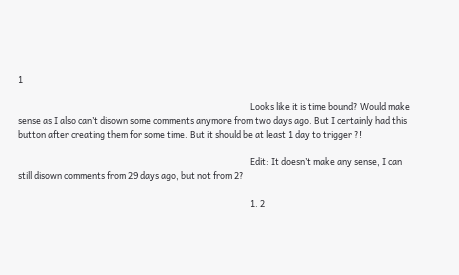1

                                                                                                                    Looks like it is time bound? Would make sense as I also can’t disown some comments anymore from two days ago. But I certainly had this button after creating them for some time. But it should be at least 1 day to trigger ?!

                                                                                                                    Edit: It doesn’t make any sense, I can still disown comments from 29 days ago, but not from 2?

                                                                                                                    1. 2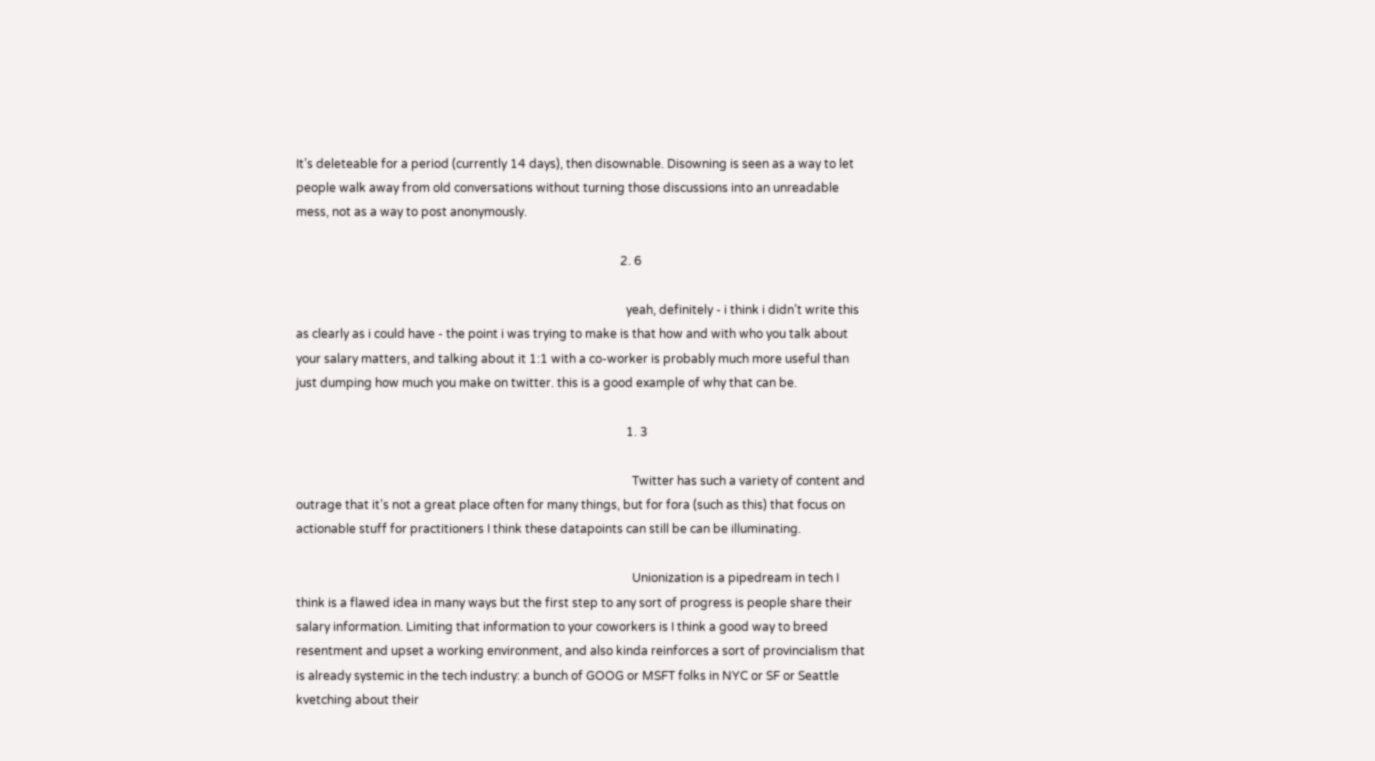It’s deleteable for a period (currently 14 days), then disownable. Disowning is seen as a way to let people walk away from old conversations without turning those discussions into an unreadable mess, not as a way to post anonymously.

                                                                                                            2. 6

                                                                                                              yeah, definitely - i think i didn’t write this as clearly as i could have - the point i was trying to make is that how and with who you talk about your salary matters, and talking about it 1:1 with a co-worker is probably much more useful than just dumping how much you make on twitter. this is a good example of why that can be.

                                                                                                              1. 3

                                                                                                                Twitter has such a variety of content and outrage that it’s not a great place often for many things, but for fora (such as this) that focus on actionable stuff for practitioners I think these datapoints can still be can be illuminating.

                                                                                                                Unionization is a pipedream in tech I think is a flawed idea in many ways but the first step to any sort of progress is people share their salary information. Limiting that information to your coworkers is I think a good way to breed resentment and upset a working environment, and also kinda reinforces a sort of provincialism that is already systemic in the tech industry: a bunch of GOOG or MSFT folks in NYC or SF or Seattle kvetching about their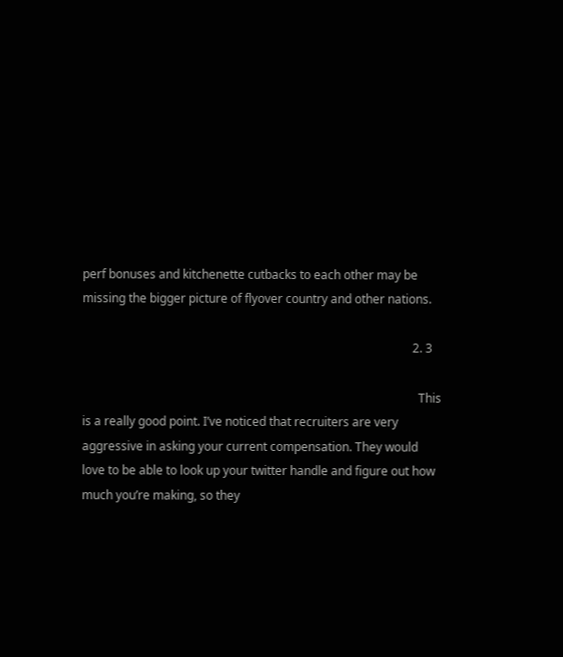perf bonuses and kitchenette cutbacks to each other may be missing the bigger picture of flyover country and other nations.

                                                                                                              2. 3

                                                                                                                This is a really good point. I’ve noticed that recruiters are very aggressive in asking your current compensation. They would love to be able to look up your twitter handle and figure out how much you’re making, so they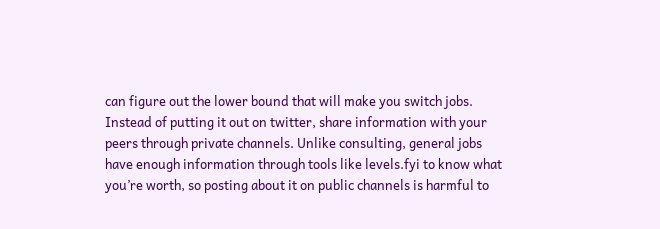can figure out the lower bound that will make you switch jobs. Instead of putting it out on twitter, share information with your peers through private channels. Unlike consulting, general jobs have enough information through tools like levels.fyi to know what you’re worth, so posting about it on public channels is harmful to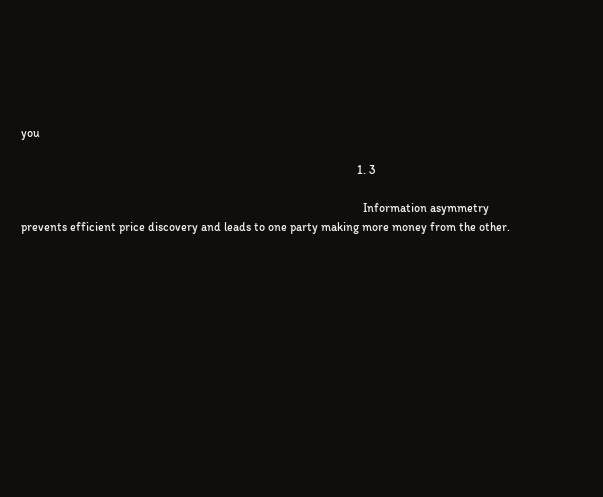you

                                                                                                                1. 3

                                                                                                                  Information asymmetry prevents efficient price discovery and leads to one party making more money from the other.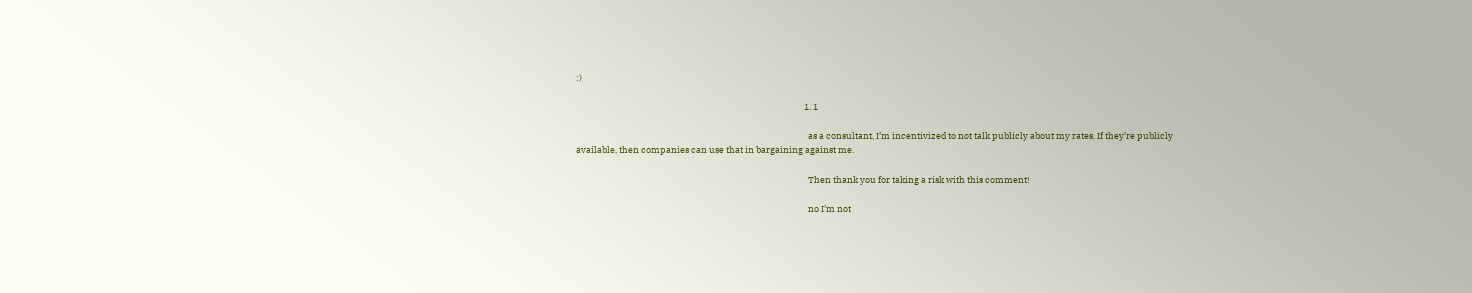:)

                                                                                                                  1. 1

                                                                                                                    as a consultant, I’m incentivized to not talk publicly about my rates. If they’re publicly available, then companies can use that in bargaining against me.

                                                                                                                    Then thank you for taking a risk with this comment!

                                                                                                                    no I’m not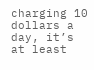charging 10 dollars a day, it’s at least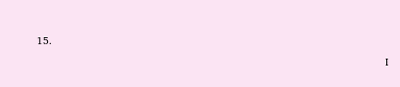15.

                                                                                                                    I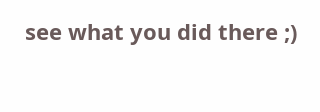see what you did there ;)